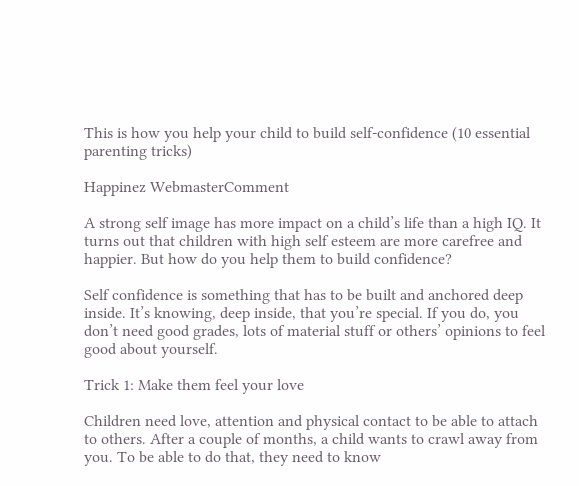This is how you help your child to build self-confidence (10 essential parenting tricks)

Happinez WebmasterComment

A strong self image has more impact on a child’s life than a high IQ. It turns out that children with high self esteem are more carefree and happier. But how do you help them to build confidence?

Self confidence is something that has to be built and anchored deep inside. It’s knowing, deep inside, that you’re special. If you do, you don’t need good grades, lots of material stuff or others’ opinions to feel good about yourself.

Trick 1: Make them feel your love

Children need love, attention and physical contact to be able to attach to others. After a couple of months, a child wants to crawl away from you. To be able to do that, they need to know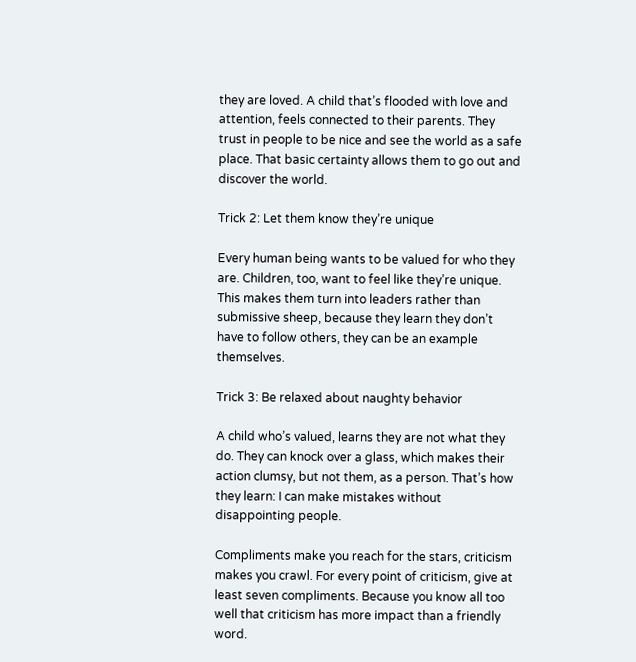they are loved. A child that’s flooded with love and attention, feels connected to their parents. They trust in people to be nice and see the world as a safe place. That basic certainty allows them to go out and discover the world.

Trick 2: Let them know they’re unique

Every human being wants to be valued for who they are. Children, too, want to feel like they’re unique. This makes them turn into leaders rather than submissive sheep, because they learn they don’t have to follow others, they can be an example themselves.

Trick 3: Be relaxed about naughty behavior

A child who’s valued, learns they are not what they do. They can knock over a glass, which makes their action clumsy, but not them, as a person. That’s how they learn: I can make mistakes without disappointing people.

Compliments make you reach for the stars, criticism makes you crawl. For every point of criticism, give at least seven compliments. Because you know all too well that criticism has more impact than a friendly word.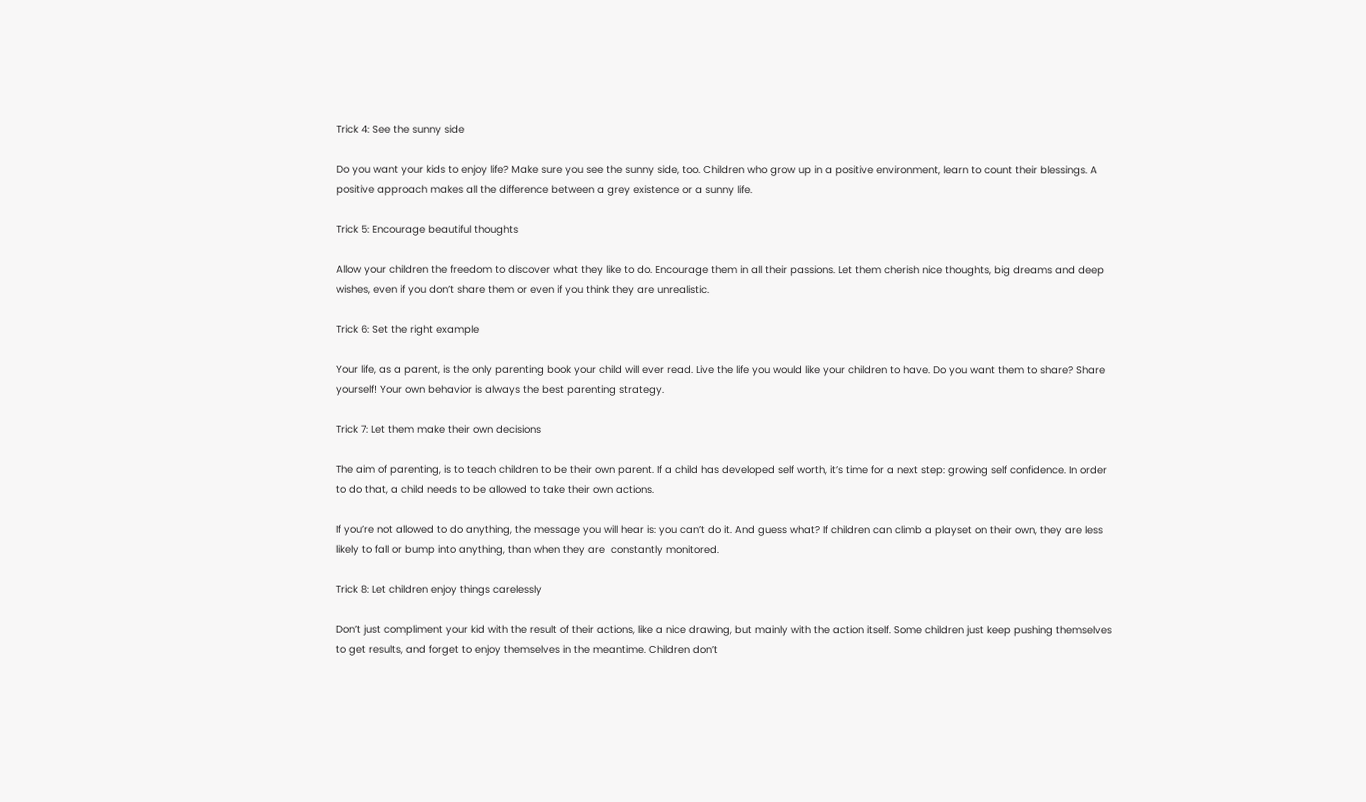Trick 4: See the sunny side

Do you want your kids to enjoy life? Make sure you see the sunny side, too. Children who grow up in a positive environment, learn to count their blessings. A positive approach makes all the difference between a grey existence or a sunny life.

Trick 5: Encourage beautiful thoughts

Allow your children the freedom to discover what they like to do. Encourage them in all their passions. Let them cherish nice thoughts, big dreams and deep wishes, even if you don’t share them or even if you think they are unrealistic.

Trick 6: Set the right example

Your life, as a parent, is the only parenting book your child will ever read. Live the life you would like your children to have. Do you want them to share? Share yourself! Your own behavior is always the best parenting strategy.

Trick 7: Let them make their own decisions

The aim of parenting, is to teach children to be their own parent. If a child has developed self worth, it’s time for a next step: growing self confidence. In order to do that, a child needs to be allowed to take their own actions.

If you’re not allowed to do anything, the message you will hear is: you can’t do it. And guess what? If children can climb a playset on their own, they are less likely to fall or bump into anything, than when they are  constantly monitored.

Trick 8: Let children enjoy things carelessly

Don’t just compliment your kid with the result of their actions, like a nice drawing, but mainly with the action itself. Some children just keep pushing themselves to get results, and forget to enjoy themselves in the meantime. Children don’t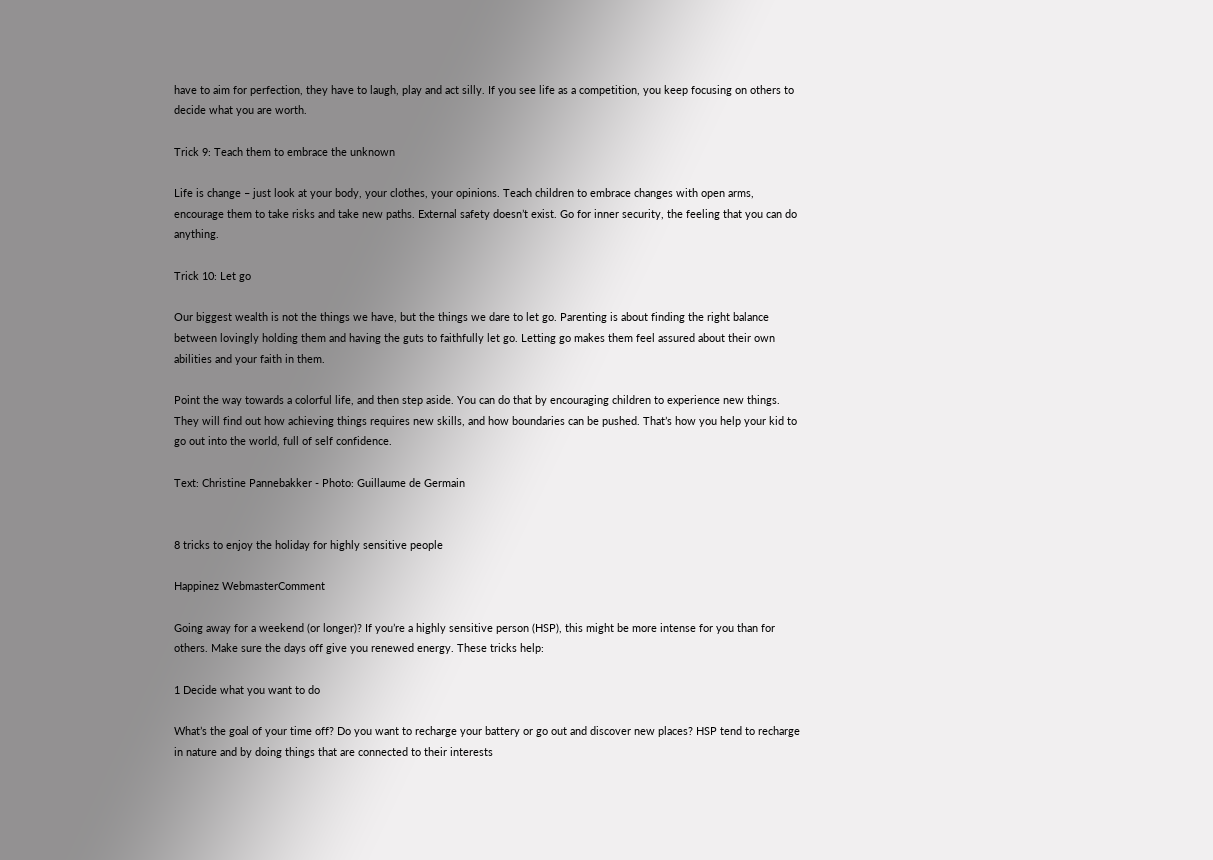have to aim for perfection, they have to laugh, play and act silly. If you see life as a competition, you keep focusing on others to decide what you are worth.

Trick 9: Teach them to embrace the unknown

Life is change – just look at your body, your clothes, your opinions. Teach children to embrace changes with open arms, encourage them to take risks and take new paths. External safety doesn’t exist. Go for inner security, the feeling that you can do anything.

Trick 10: Let go

Our biggest wealth is not the things we have, but the things we dare to let go. Parenting is about finding the right balance between lovingly holding them and having the guts to faithfully let go. Letting go makes them feel assured about their own abilities and your faith in them.

Point the way towards a colorful life, and then step aside. You can do that by encouraging children to experience new things. They will find out how achieving things requires new skills, and how boundaries can be pushed. That’s how you help your kid to go out into the world, full of self confidence.

Text: Christine Pannebakker - Photo: Guillaume de Germain


8 tricks to enjoy the holiday for highly sensitive people

Happinez WebmasterComment

Going away for a weekend (or longer)? If you’re a highly sensitive person (HSP), this might be more intense for you than for others. Make sure the days off give you renewed energy. These tricks help:

1 Decide what you want to do

What’s the goal of your time off? Do you want to recharge your battery or go out and discover new places? HSP tend to recharge in nature and by doing things that are connected to their interests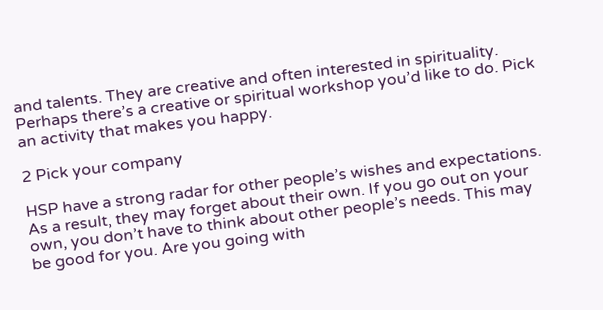and talents. They are creative and often interested in spirituality. Perhaps there’s a creative or spiritual workshop you’d like to do. Pick an activity that makes you happy.

2 Pick your company

HSP have a strong radar for other people’s wishes and expectations. As a result, they may forget about their own. If you go out on your own, you don’t have to think about other people’s needs. This may be good for you. Are you going with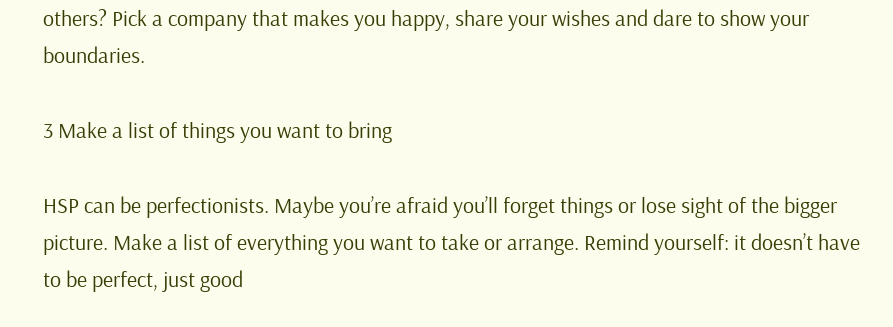others? Pick a company that makes you happy, share your wishes and dare to show your boundaries.

3 Make a list of things you want to bring

HSP can be perfectionists. Maybe you’re afraid you’ll forget things or lose sight of the bigger picture. Make a list of everything you want to take or arrange. Remind yourself: it doesn’t have to be perfect, just good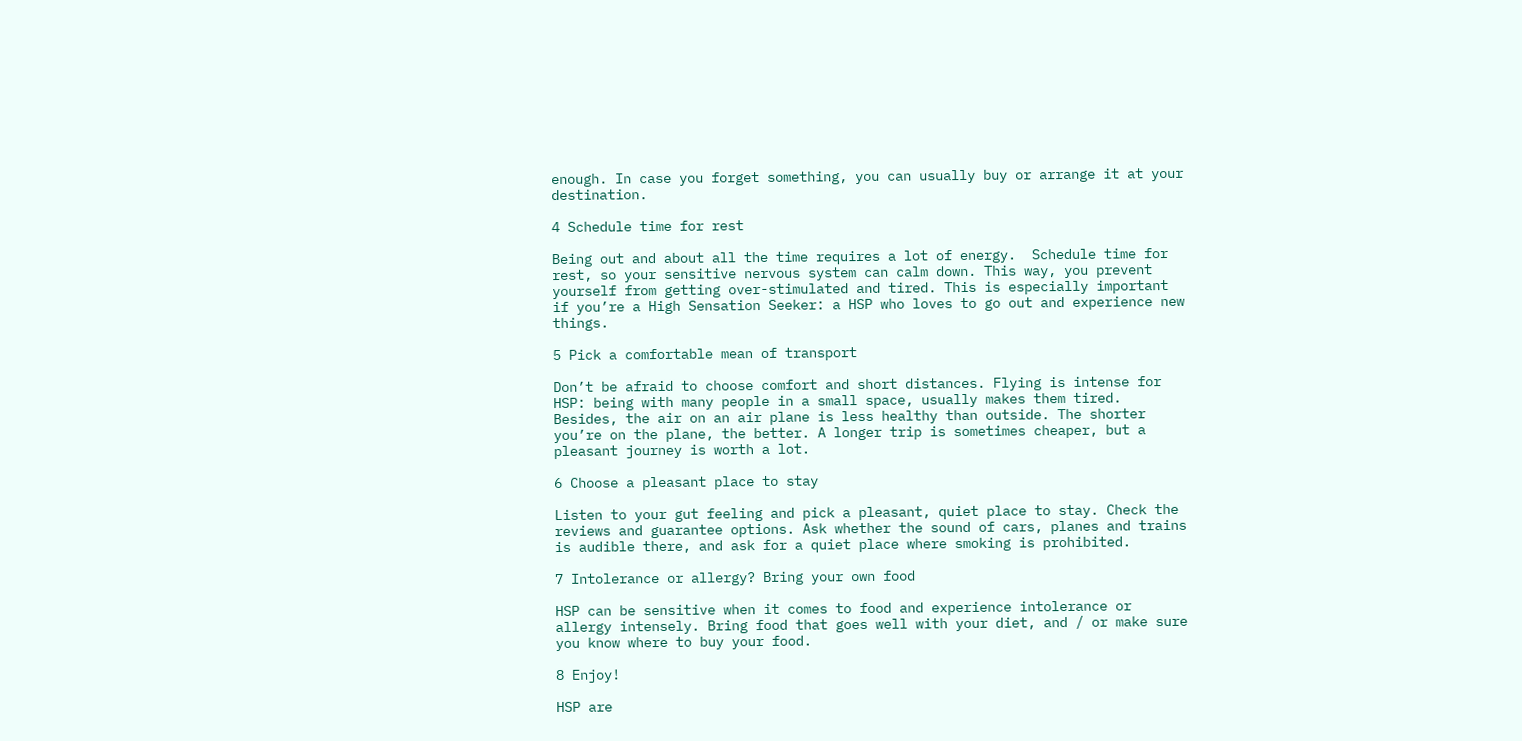enough. In case you forget something, you can usually buy or arrange it at your destination.

4 Schedule time for rest

Being out and about all the time requires a lot of energy.  Schedule time for rest, so your sensitive nervous system can calm down. This way, you prevent yourself from getting over-stimulated and tired. This is especially important if you’re a High Sensation Seeker: a HSP who loves to go out and experience new things.

5 Pick a comfortable mean of transport

Don’t be afraid to choose comfort and short distances. Flying is intense for HSP: being with many people in a small space, usually makes them tired. Besides, the air on an air plane is less healthy than outside. The shorter you’re on the plane, the better. A longer trip is sometimes cheaper, but a pleasant journey is worth a lot.

6 Choose a pleasant place to stay

Listen to your gut feeling and pick a pleasant, quiet place to stay. Check the reviews and guarantee options. Ask whether the sound of cars, planes and trains is audible there, and ask for a quiet place where smoking is prohibited.

7 Intolerance or allergy? Bring your own food

HSP can be sensitive when it comes to food and experience intolerance or allergy intensely. Bring food that goes well with your diet, and / or make sure you know where to buy your food.

8 Enjoy!

HSP are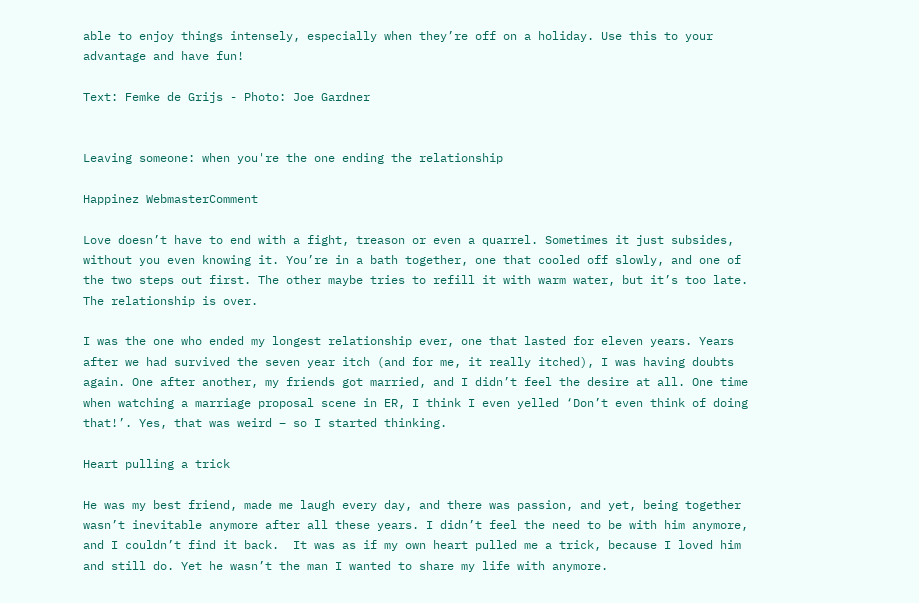able to enjoy things intensely, especially when they’re off on a holiday. Use this to your advantage and have fun!

Text: Femke de Grijs - Photo: Joe Gardner


Leaving someone: when you're the one ending the relationship

Happinez WebmasterComment

Love doesn’t have to end with a fight, treason or even a quarrel. Sometimes it just subsides, without you even knowing it. You’re in a bath together, one that cooled off slowly, and one of the two steps out first. The other maybe tries to refill it with warm water, but it’s too late. The relationship is over.

I was the one who ended my longest relationship ever, one that lasted for eleven years. Years after we had survived the seven year itch (and for me, it really itched), I was having doubts again. One after another, my friends got married, and I didn’t feel the desire at all. One time when watching a marriage proposal scene in ER, I think I even yelled ‘Don’t even think of doing that!’. Yes, that was weird – so I started thinking.

Heart pulling a trick

He was my best friend, made me laugh every day, and there was passion, and yet, being together wasn’t inevitable anymore after all these years. I didn’t feel the need to be with him anymore, and I couldn’t find it back.  It was as if my own heart pulled me a trick, because I loved him and still do. Yet he wasn’t the man I wanted to share my life with anymore.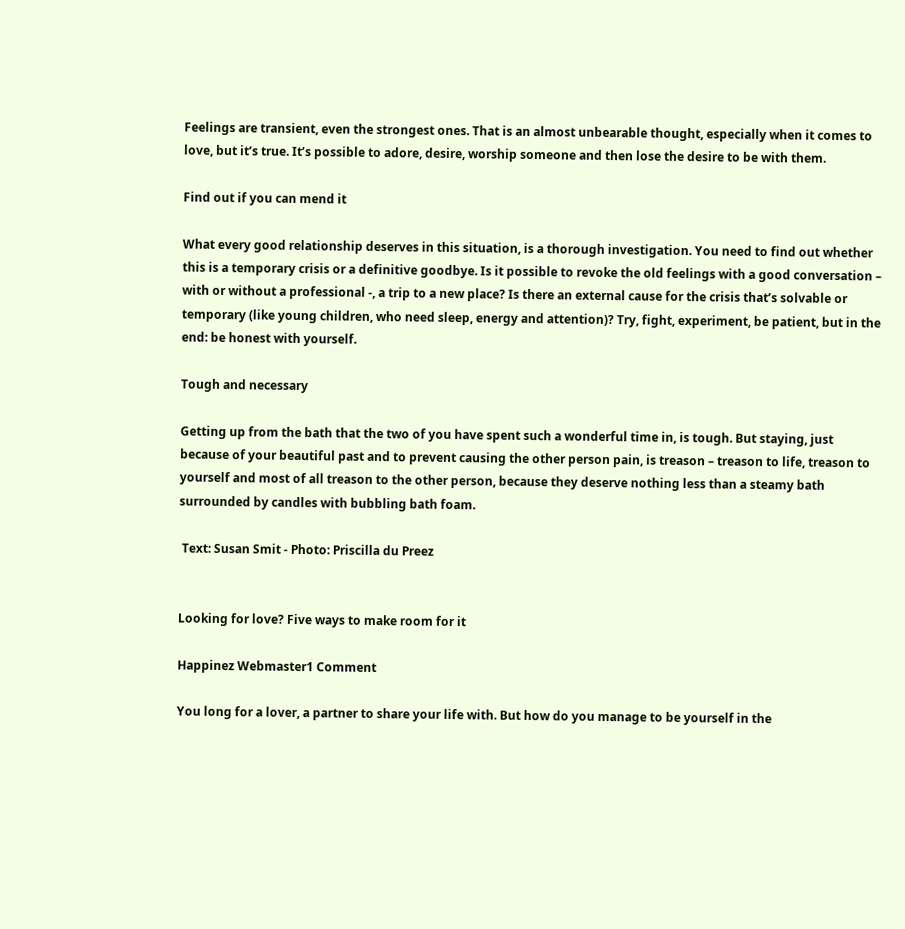Feelings are transient, even the strongest ones. That is an almost unbearable thought, especially when it comes to love, but it’s true. It’s possible to adore, desire, worship someone and then lose the desire to be with them.

Find out if you can mend it

What every good relationship deserves in this situation, is a thorough investigation. You need to find out whether this is a temporary crisis or a definitive goodbye. Is it possible to revoke the old feelings with a good conversation – with or without a professional -, a trip to a new place? Is there an external cause for the crisis that’s solvable or temporary (like young children, who need sleep, energy and attention)? Try, fight, experiment, be patient, but in the end: be honest with yourself.

Tough and necessary

Getting up from the bath that the two of you have spent such a wonderful time in, is tough. But staying, just because of your beautiful past and to prevent causing the other person pain, is treason – treason to life, treason to yourself and most of all treason to the other person, because they deserve nothing less than a steamy bath surrounded by candles with bubbling bath foam.

 Text: Susan Smit - Photo: Priscilla du Preez


Looking for love? Five ways to make room for it

Happinez Webmaster1 Comment

You long for a lover, a partner to share your life with. But how do you manage to be yourself in the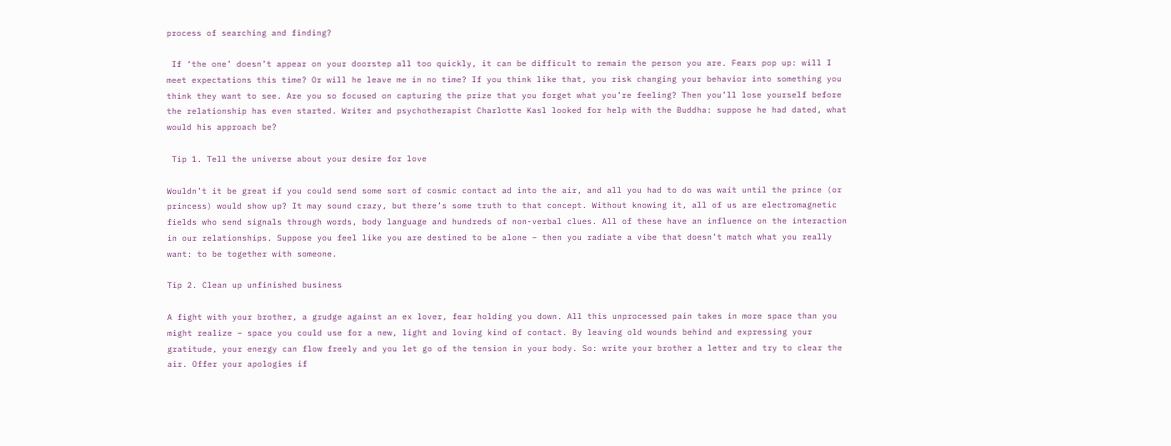process of searching and finding?

 If ‘the one’ doesn’t appear on your doorstep all too quickly, it can be difficult to remain the person you are. Fears pop up: will I meet expectations this time? Or will he leave me in no time? If you think like that, you risk changing your behavior into something you think they want to see. Are you so focused on capturing the prize that you forget what you’re feeling? Then you’ll lose yourself before the relationship has even started. Writer and psychotherapist Charlotte Kasl looked for help with the Buddha: suppose he had dated, what would his approach be?

 Tip 1. Tell the universe about your desire for love

Wouldn’t it be great if you could send some sort of cosmic contact ad into the air, and all you had to do was wait until the prince (or princess) would show up? It may sound crazy, but there’s some truth to that concept. Without knowing it, all of us are electromagnetic fields who send signals through words, body language and hundreds of non-verbal clues. All of these have an influence on the interaction in our relationships. Suppose you feel like you are destined to be alone – then you radiate a vibe that doesn’t match what you really want: to be together with someone.

Tip 2. Clean up unfinished business

A fight with your brother, a grudge against an ex lover, fear holding you down. All this unprocessed pain takes in more space than you might realize – space you could use for a new, light and loving kind of contact. By leaving old wounds behind and expressing your gratitude, your energy can flow freely and you let go of the tension in your body. So: write your brother a letter and try to clear the air. Offer your apologies if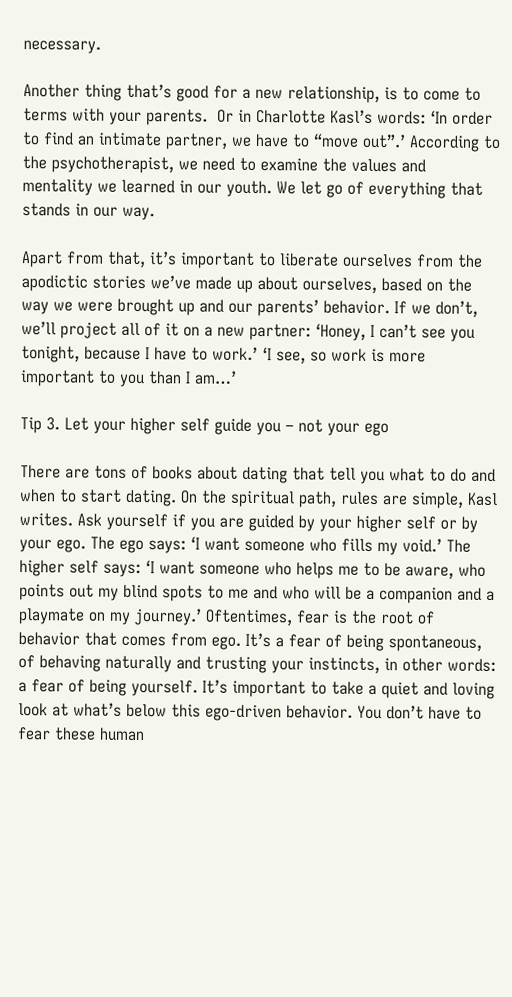necessary.

Another thing that’s good for a new relationship, is to come to terms with your parents.  Or in Charlotte Kasl’s words: ‘In order to find an intimate partner, we have to “move out”.’ According to the psychotherapist, we need to examine the values and mentality we learned in our youth. We let go of everything that stands in our way.

Apart from that, it’s important to liberate ourselves from the apodictic stories we’ve made up about ourselves, based on the way we were brought up and our parents’ behavior. If we don’t, we’ll project all of it on a new partner: ‘Honey, I can’t see you tonight, because I have to work.’ ‘I see, so work is more important to you than I am…’

Tip 3. Let your higher self guide you – not your ego

There are tons of books about dating that tell you what to do and when to start dating. On the spiritual path, rules are simple, Kasl writes. Ask yourself if you are guided by your higher self or by your ego. The ego says: ‘I want someone who fills my void.’ The higher self says: ‘I want someone who helps me to be aware, who points out my blind spots to me and who will be a companion and a playmate on my journey.’ Oftentimes, fear is the root of behavior that comes from ego. It’s a fear of being spontaneous, of behaving naturally and trusting your instincts, in other words: a fear of being yourself. It’s important to take a quiet and loving look at what’s below this ego-driven behavior. You don’t have to fear these human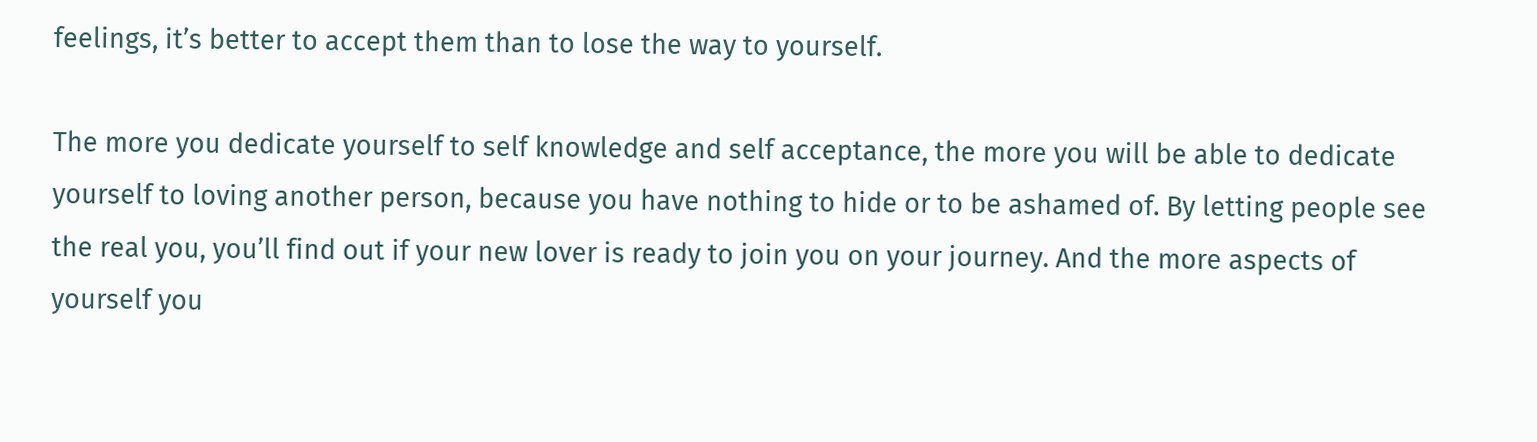feelings, it’s better to accept them than to lose the way to yourself.

The more you dedicate yourself to self knowledge and self acceptance, the more you will be able to dedicate yourself to loving another person, because you have nothing to hide or to be ashamed of. By letting people see the real you, you’ll find out if your new lover is ready to join you on your journey. And the more aspects of yourself you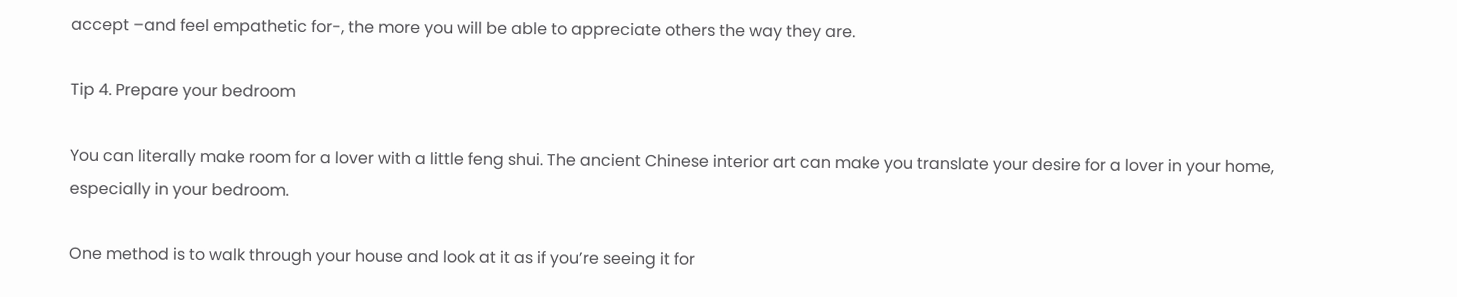accept –and feel empathetic for-, the more you will be able to appreciate others the way they are.

Tip 4. Prepare your bedroom

You can literally make room for a lover with a little feng shui. The ancient Chinese interior art can make you translate your desire for a lover in your home, especially in your bedroom.

One method is to walk through your house and look at it as if you’re seeing it for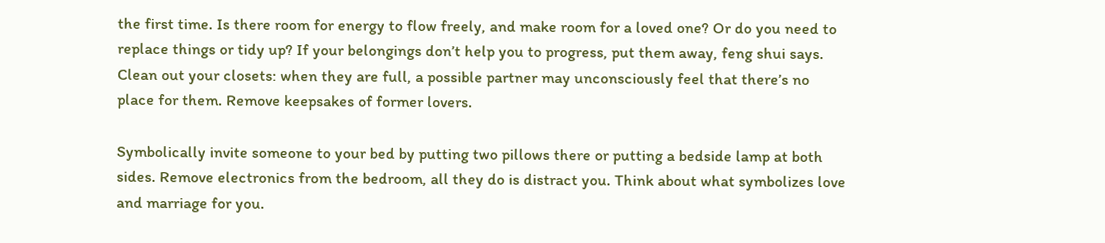the first time. Is there room for energy to flow freely, and make room for a loved one? Or do you need to replace things or tidy up? If your belongings don’t help you to progress, put them away, feng shui says. Clean out your closets: when they are full, a possible partner may unconsciously feel that there’s no place for them. Remove keepsakes of former lovers.

Symbolically invite someone to your bed by putting two pillows there or putting a bedside lamp at both sides. Remove electronics from the bedroom, all they do is distract you. Think about what symbolizes love and marriage for you.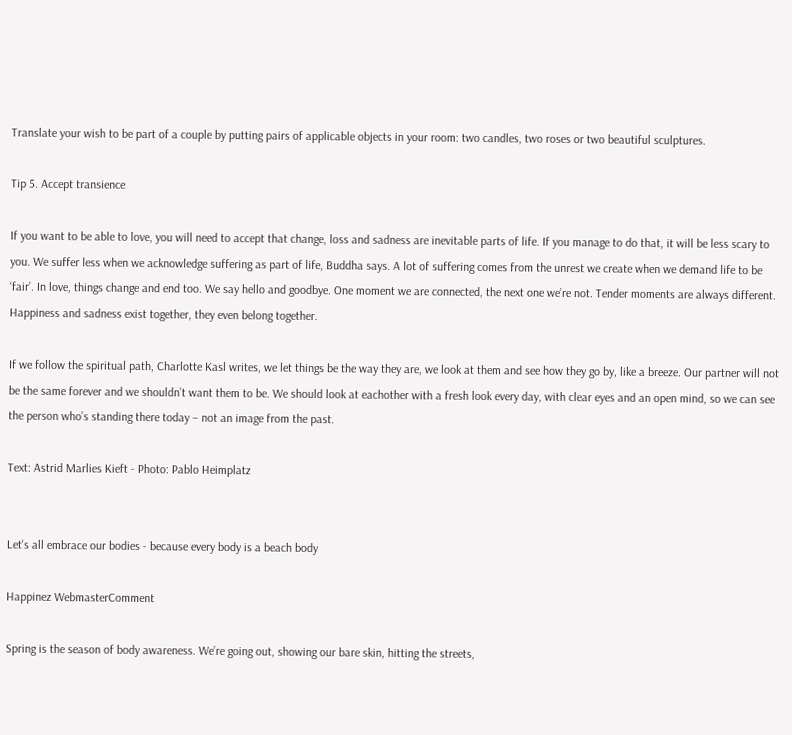Translate your wish to be part of a couple by putting pairs of applicable objects in your room: two candles, two roses or two beautiful sculptures.

Tip 5. Accept transience

If you want to be able to love, you will need to accept that change, loss and sadness are inevitable parts of life. If you manage to do that, it will be less scary to you. We suffer less when we acknowledge suffering as part of life, Buddha says. A lot of suffering comes from the unrest we create when we demand life to be ‘fair’. In love, things change and end too. We say hello and goodbye. One moment we are connected, the next one we’re not. Tender moments are always different. Happiness and sadness exist together, they even belong together.

If we follow the spiritual path, Charlotte Kasl writes, we let things be the way they are, we look at them and see how they go by, like a breeze. Our partner will not be the same forever and we shouldn’t want them to be. We should look at eachother with a fresh look every day, with clear eyes and an open mind, so we can see the person who’s standing there today – not an image from the past.

Text: Astrid Marlies Kieft - Photo: Pablo Heimplatz


Let's all embrace our bodies - because every body is a beach body

Happinez WebmasterComment

Spring is the season of body awareness. We’re going out, showing our bare skin, hitting the streets,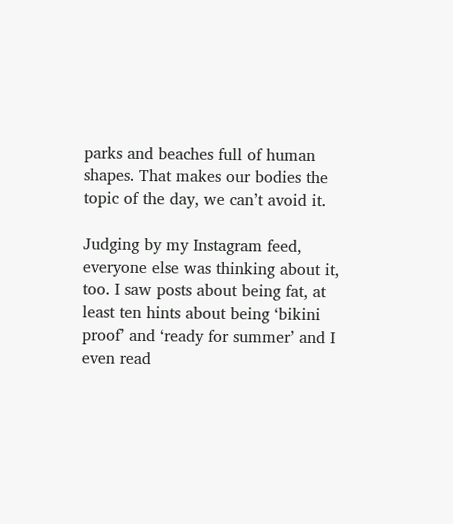parks and beaches full of human shapes. That makes our bodies the topic of the day, we can’t avoid it.

Judging by my Instagram feed, everyone else was thinking about it, too. I saw posts about being fat, at least ten hints about being ‘bikini proof’ and ‘ready for summer’ and I even read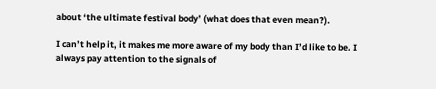about ‘the ultimate festival body’ (what does that even mean?).

I can’t help it, it makes me more aware of my body than I’d like to be. I always pay attention to the signals of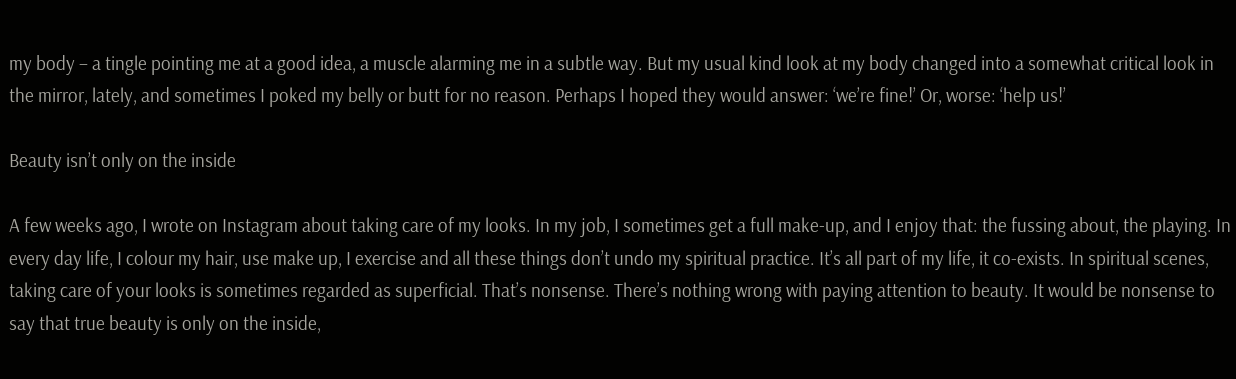my body – a tingle pointing me at a good idea, a muscle alarming me in a subtle way. But my usual kind look at my body changed into a somewhat critical look in the mirror, lately, and sometimes I poked my belly or butt for no reason. Perhaps I hoped they would answer: ‘we’re fine!’ Or, worse: ‘help us!’

Beauty isn’t only on the inside

A few weeks ago, I wrote on Instagram about taking care of my looks. In my job, I sometimes get a full make-up, and I enjoy that: the fussing about, the playing. In every day life, I colour my hair, use make up, I exercise and all these things don’t undo my spiritual practice. It’s all part of my life, it co-exists. In spiritual scenes, taking care of your looks is sometimes regarded as superficial. That’s nonsense. There’s nothing wrong with paying attention to beauty. It would be nonsense to say that true beauty is only on the inside,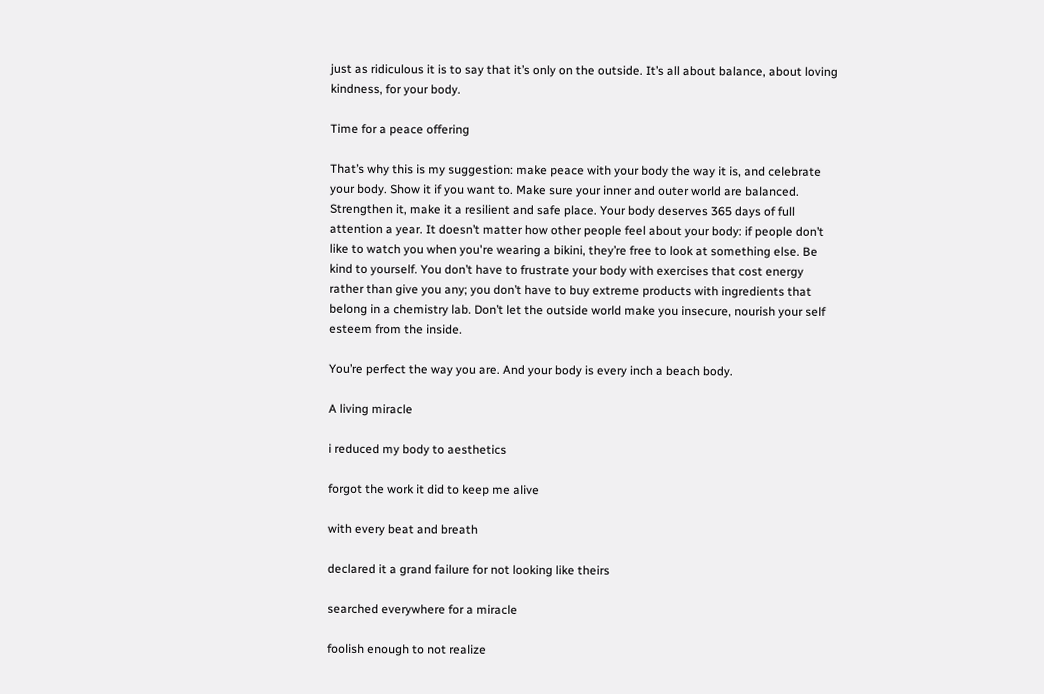just as ridiculous it is to say that it’s only on the outside. It’s all about balance, about loving kindness, for your body.

Time for a peace offering

That’s why this is my suggestion: make peace with your body the way it is, and celebrate your body. Show it if you want to. Make sure your inner and outer world are balanced. Strengthen it, make it a resilient and safe place. Your body deserves 365 days of full attention a year. It doesn’t matter how other people feel about your body: if people don’t like to watch you when you're wearing a bikini, they’re free to look at something else. Be kind to yourself. You don’t have to frustrate your body with exercises that cost energy rather than give you any; you don’t have to buy extreme products with ingredients that belong in a chemistry lab. Don’t let the outside world make you insecure, nourish your self esteem from the inside.

You’re perfect the way you are. And your body is every inch a beach body.

A living miracle

i reduced my body to aesthetics

forgot the work it did to keep me alive

with every beat and breath

declared it a grand failure for not looking like theirs

searched everywhere for a miracle

foolish enough to not realize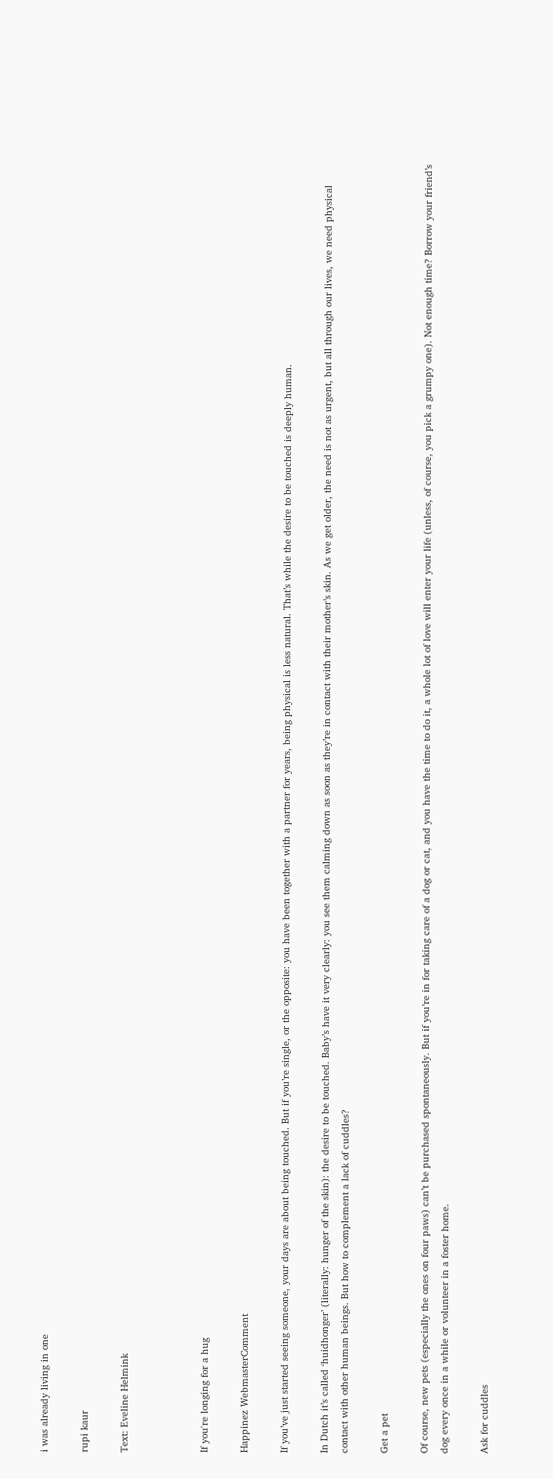i was already living in one

rupi kaur

Text: Eveline Helmink



If you're longing for a hug

Happinez WebmasterComment

If you’ve just started seeing someone, your days are about being touched. But if you’re single, or the opposite: you have been together with a partner for years, being physical is less natural. That’s while the desire to be touched is deeply human.

In Dutch it’s called ‘huidhonger’ (literally: hunger of the skin): the desire to be touched. Baby’s have it very clearly: you see them calming down as soon as they’re in contact with their mother’s skin. As we get older, the need is not as urgent, but all through our lives, we need physical contact with other human beings. But how to complement a lack of cuddles?

Get a pet

Of course, new pets (especially the ones on four paws) can’t be purchased spontaneously. But if you’re in for taking care of a dog or cat, and you have the time to do it, a whole lot of love will enter your life (unless, of course, you pick a grumpy one). Not enough time? Borrow your friend’s dog every once in a while or volunteer in a foster home.

Ask for cuddles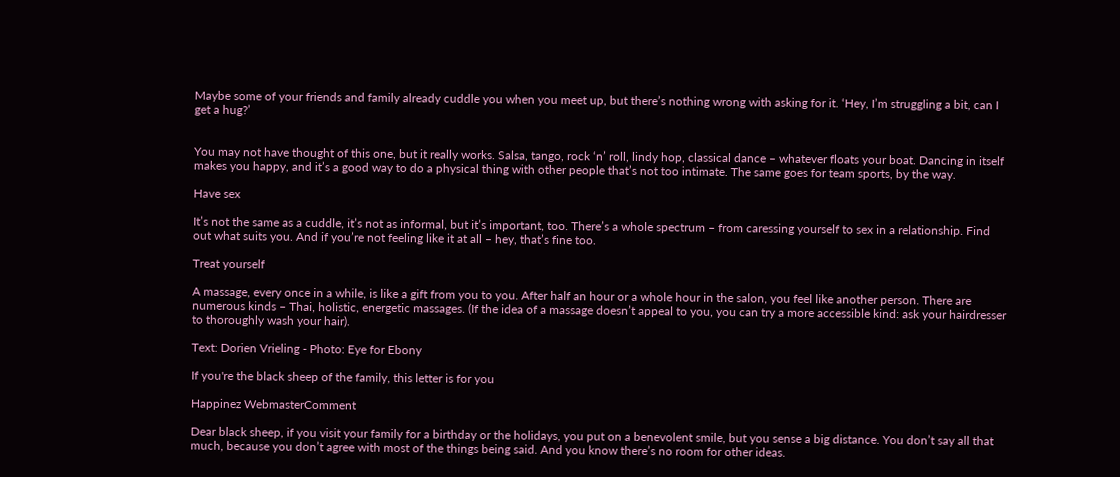Maybe some of your friends and family already cuddle you when you meet up, but there’s nothing wrong with asking for it. ‘Hey, I’m struggling a bit, can I get a hug?’


You may not have thought of this one, but it really works. Salsa, tango, rock ‘n’ roll, lindy hop, classical dance – whatever floats your boat. Dancing in itself makes you happy, and it’s a good way to do a physical thing with other people that’s not too intimate. The same goes for team sports, by the way.

Have sex

It’s not the same as a cuddle, it’s not as informal, but it’s important, too. There’s a whole spectrum – from caressing yourself to sex in a relationship. Find out what suits you. And if you’re not feeling like it at all – hey, that’s fine too.

Treat yourself

A massage, every once in a while, is like a gift from you to you. After half an hour or a whole hour in the salon, you feel like another person. There are numerous kinds – Thai, holistic, energetic massages. (If the idea of a massage doesn’t appeal to you, you can try a more accessible kind: ask your hairdresser to thoroughly wash your hair).

Text: Dorien Vrieling - Photo: Eye for Ebony

If you're the black sheep of the family, this letter is for you

Happinez WebmasterComment

Dear black sheep, if you visit your family for a birthday or the holidays, you put on a benevolent smile, but you sense a big distance. You don’t say all that much, because you don’t agree with most of the things being said. And you know there’s no room for other ideas.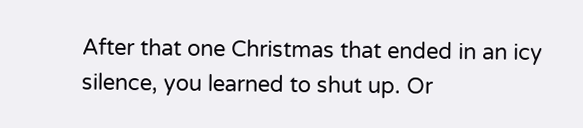After that one Christmas that ended in an icy silence, you learned to shut up. Or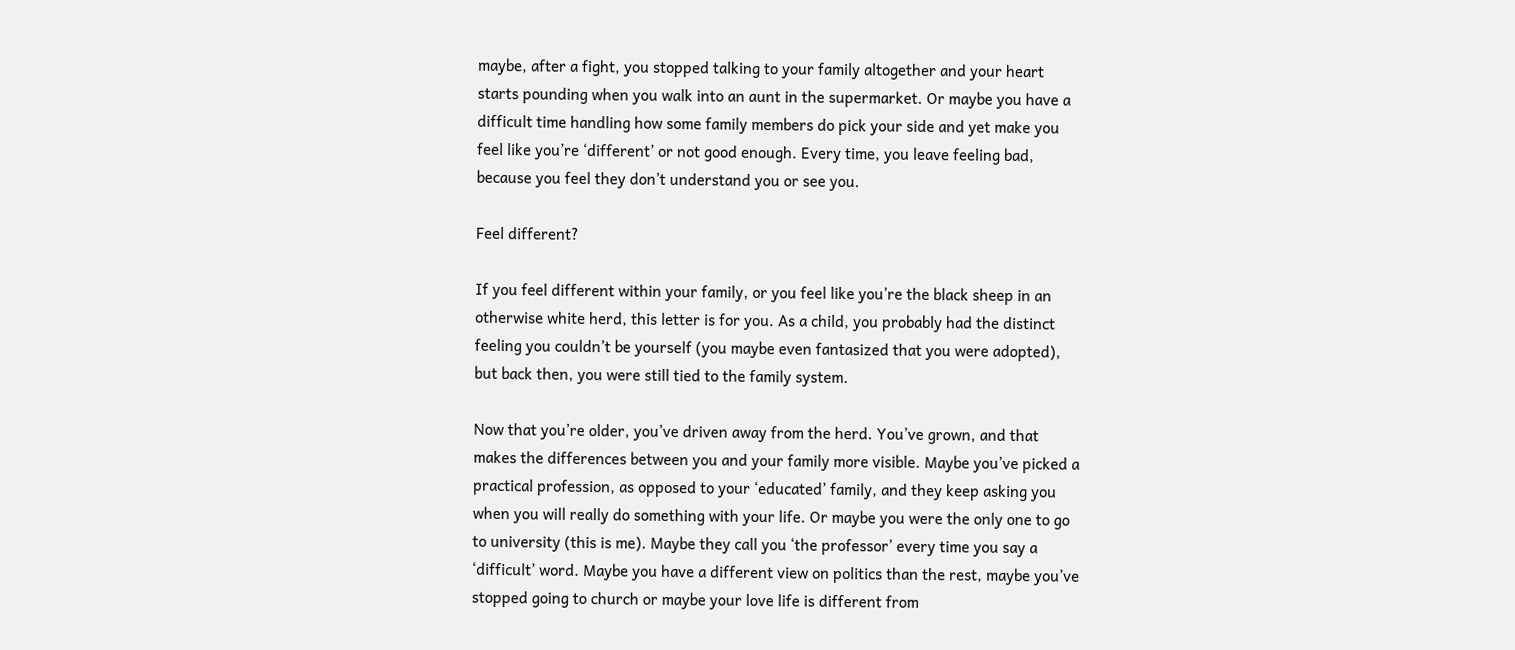maybe, after a fight, you stopped talking to your family altogether and your heart starts pounding when you walk into an aunt in the supermarket. Or maybe you have a difficult time handling how some family members do pick your side and yet make you feel like you’re ‘different’ or not good enough. Every time, you leave feeling bad, because you feel they don’t understand you or see you.

Feel different?

If you feel different within your family, or you feel like you’re the black sheep in an otherwise white herd, this letter is for you. As a child, you probably had the distinct feeling you couldn’t be yourself (you maybe even fantasized that you were adopted), but back then, you were still tied to the family system.

Now that you’re older, you’ve driven away from the herd. You’ve grown, and that makes the differences between you and your family more visible. Maybe you’ve picked a practical profession, as opposed to your ‘educated’ family, and they keep asking you when you will really do something with your life. Or maybe you were the only one to go to university (this is me). Maybe they call you ‘the professor’ every time you say a ‘difficult’ word. Maybe you have a different view on politics than the rest, maybe you’ve stopped going to church or maybe your love life is different from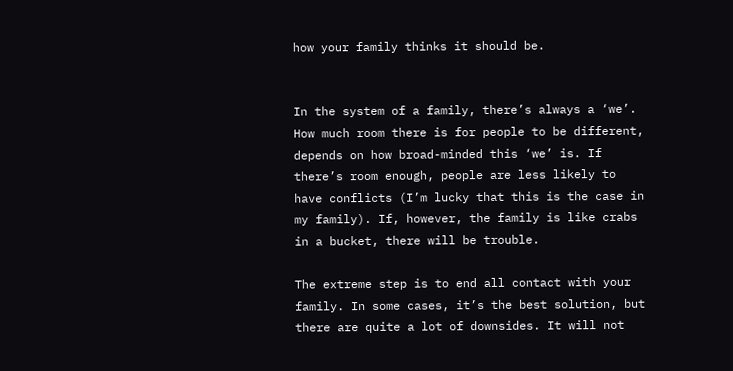how your family thinks it should be.


In the system of a family, there’s always a ‘we’. How much room there is for people to be different, depends on how broad-minded this ‘we’ is. If there’s room enough, people are less likely to have conflicts (I’m lucky that this is the case in my family). If, however, the family is like crabs in a bucket, there will be trouble.

The extreme step is to end all contact with your family. In some cases, it’s the best solution, but there are quite a lot of downsides. It will not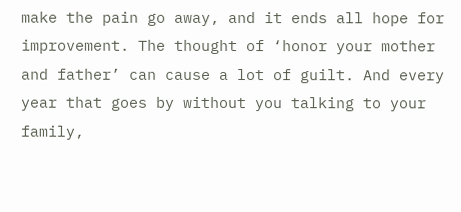make the pain go away, and it ends all hope for improvement. The thought of ‘honor your mother and father’ can cause a lot of guilt. And every year that goes by without you talking to your family,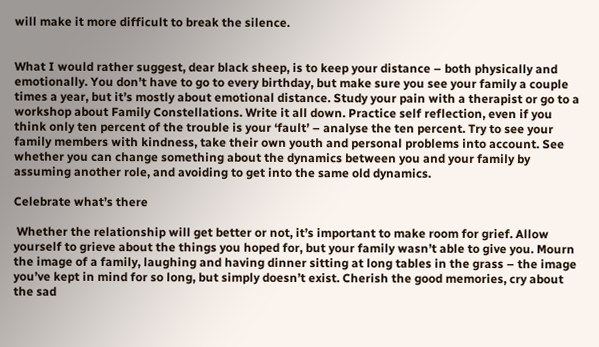will make it more difficult to break the silence.


What I would rather suggest, dear black sheep, is to keep your distance – both physically and emotionally. You don’t have to go to every birthday, but make sure you see your family a couple times a year, but it’s mostly about emotional distance. Study your pain with a therapist or go to a workshop about Family Constellations. Write it all down. Practice self reflection, even if you think only ten percent of the trouble is your ‘fault’ – analyse the ten percent. Try to see your family members with kindness, take their own youth and personal problems into account. See whether you can change something about the dynamics between you and your family by assuming another role, and avoiding to get into the same old dynamics.

Celebrate what’s there

 Whether the relationship will get better or not, it’s important to make room for grief. Allow yourself to grieve about the things you hoped for, but your family wasn’t able to give you. Mourn the image of a family, laughing and having dinner sitting at long tables in the grass – the image you’ve kept in mind for so long, but simply doesn’t exist. Cherish the good memories, cry about the sad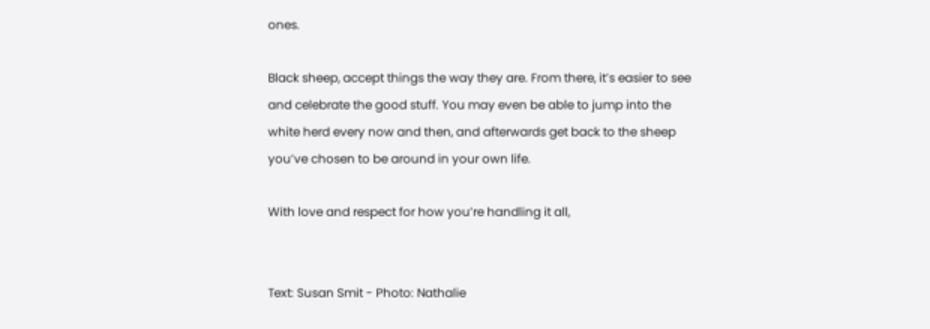ones.

Black sheep, accept things the way they are. From there, it’s easier to see and celebrate the good stuff. You may even be able to jump into the white herd every now and then, and afterwards get back to the sheep you’ve chosen to be around in your own life.

With love and respect for how you’re handling it all,


Text: Susan Smit - Photo: Nathalie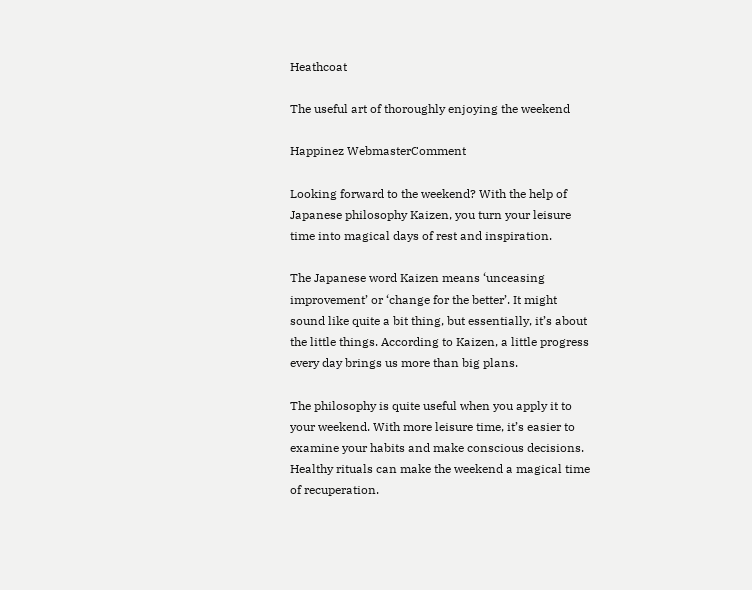Heathcoat

The useful art of thoroughly enjoying the weekend

Happinez WebmasterComment

Looking forward to the weekend? With the help of Japanese philosophy Kaizen, you turn your leisure time into magical days of rest and inspiration.

The Japanese word Kaizen means ‘unceasing improvement’ or ‘change for the better’. It might sound like quite a bit thing, but essentially, it’s about the little things. According to Kaizen, a little progress every day brings us more than big plans.

The philosophy is quite useful when you apply it to your weekend. With more leisure time, it’s easier to examine your habits and make conscious decisions. Healthy rituals can make the weekend a magical time of recuperation.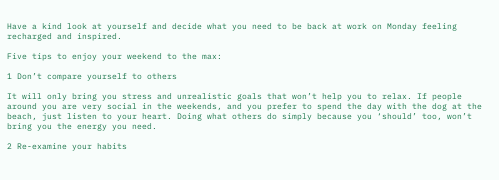Have a kind look at yourself and decide what you need to be back at work on Monday feeling recharged and inspired.

Five tips to enjoy your weekend to the max:

1 Don’t compare yourself to others

It will only bring you stress and unrealistic goals that won’t help you to relax. If people around you are very social in the weekends, and you prefer to spend the day with the dog at the beach, just listen to your heart. Doing what others do simply because you ‘should’ too, won’t bring you the energy you need.

2 Re-examine your habits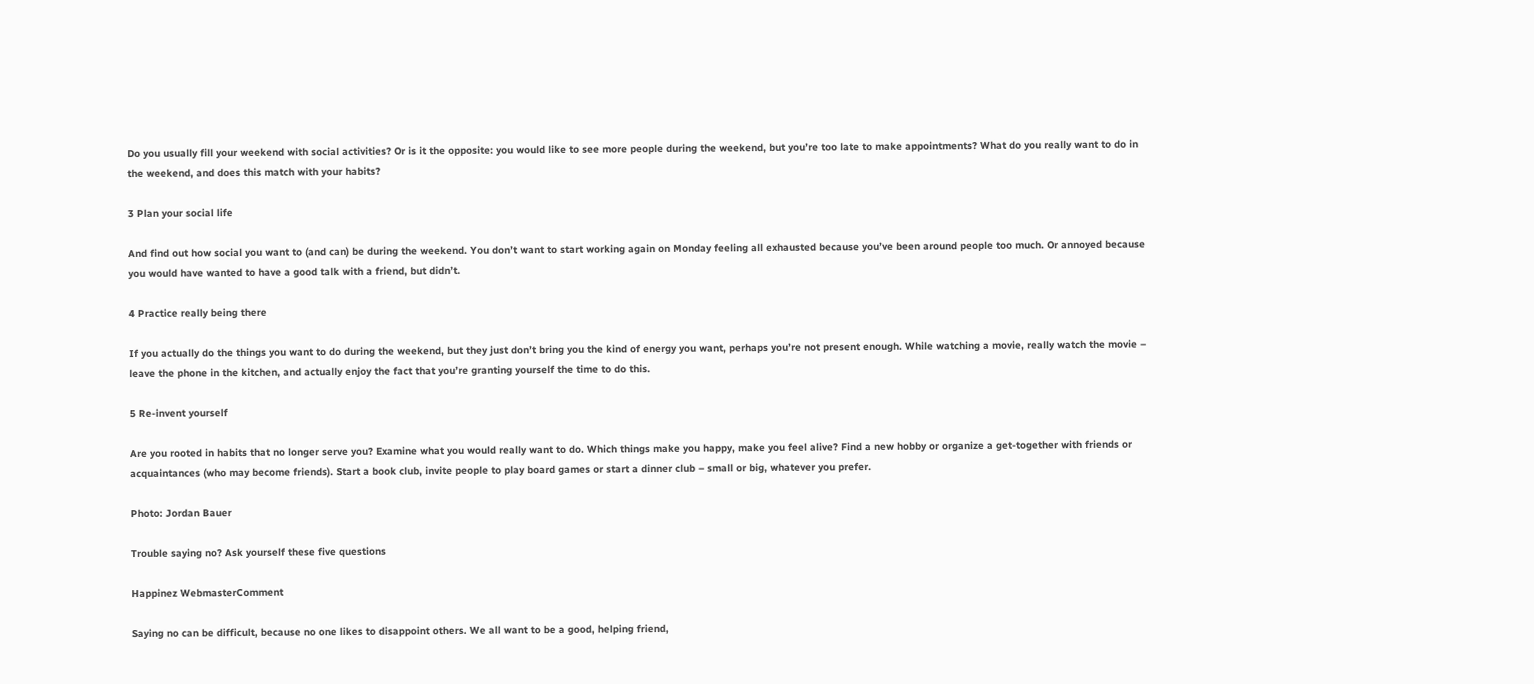Do you usually fill your weekend with social activities? Or is it the opposite: you would like to see more people during the weekend, but you’re too late to make appointments? What do you really want to do in the weekend, and does this match with your habits?

3 Plan your social life

And find out how social you want to (and can) be during the weekend. You don’t want to start working again on Monday feeling all exhausted because you’ve been around people too much. Or annoyed because you would have wanted to have a good talk with a friend, but didn’t.

4 Practice really being there

If you actually do the things you want to do during the weekend, but they just don’t bring you the kind of energy you want, perhaps you’re not present enough. While watching a movie, really watch the movie – leave the phone in the kitchen, and actually enjoy the fact that you’re granting yourself the time to do this.

5 Re-invent yourself

Are you rooted in habits that no longer serve you? Examine what you would really want to do. Which things make you happy, make you feel alive? Find a new hobby or organize a get-together with friends or acquaintances (who may become friends). Start a book club, invite people to play board games or start a dinner club – small or big, whatever you prefer.

Photo: Jordan Bauer

Trouble saying no? Ask yourself these five questions

Happinez WebmasterComment

Saying no can be difficult, because no one likes to disappoint others. We all want to be a good, helping friend,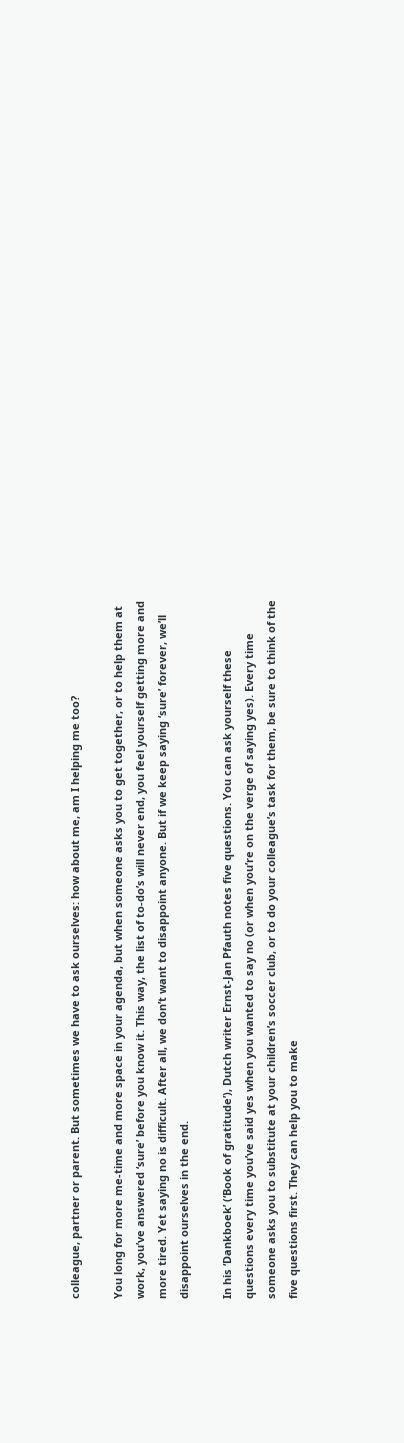colleague, partner or parent. But sometimes we have to ask ourselves: how about me, am I helping me too?

You long for more me-time and more space in your agenda, but when someone asks you to get together, or to help them at work, you’ve answered ‘sure’ before you know it. This way, the list of to-do’s will never end, you feel yourself getting more and more tired. Yet saying no is difficult. After all, we don’t want to disappoint anyone. But if we keep saying ‘sure’ forever, we’ll disappoint ourselves in the end.

In his ‘Dankboek’ (‘Book of gratitude’), Dutch writer Ernst-Jan Pfauth notes five questions. You can ask yourself these questions every time you’ve said yes when you wanted to say no (or when you’re on the verge of saying yes). Every time someone asks you to substitute at your children’s soccer club, or to do your colleague’s task for them, be sure to think of the five questions first. They can help you to make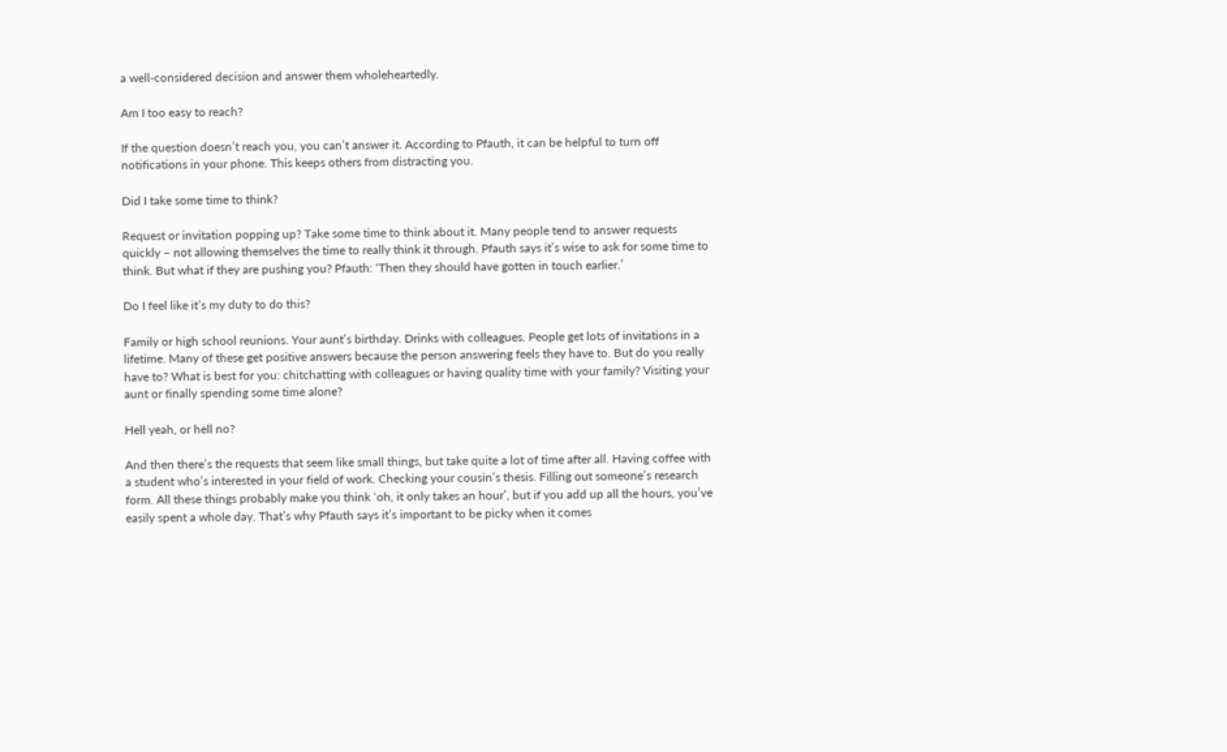a well-considered decision and answer them wholeheartedly.

Am I too easy to reach?

If the question doesn’t reach you, you can’t answer it. According to Pfauth, it can be helpful to turn off notifications in your phone. This keeps others from distracting you.

Did I take some time to think?

Request or invitation popping up? Take some time to think about it. Many people tend to answer requests quickly – not allowing themselves the time to really think it through. Pfauth says it’s wise to ask for some time to think. But what if they are pushing you? Pfauth: ‘Then they should have gotten in touch earlier.’

Do I feel like it’s my duty to do this?

Family or high school reunions. Your aunt’s birthday. Drinks with colleagues. People get lots of invitations in a lifetime. Many of these get positive answers because the person answering feels they have to. But do you really have to? What is best for you: chitchatting with colleagues or having quality time with your family? Visiting your aunt or finally spending some time alone?

Hell yeah, or hell no?

And then there’s the requests that seem like small things, but take quite a lot of time after all. Having coffee with a student who’s interested in your field of work. Checking your cousin’s thesis. Filling out someone’s research form. All these things probably make you think ‘oh, it only takes an hour’, but if you add up all the hours, you’ve easily spent a whole day. That’s why Pfauth says it’s important to be picky when it comes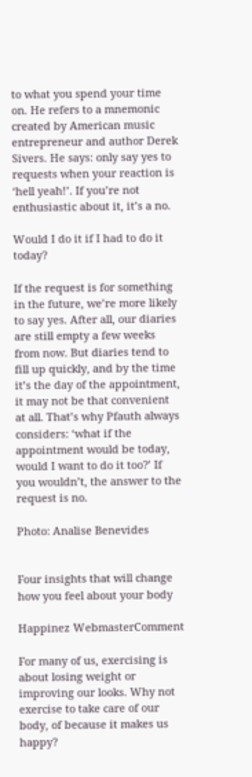to what you spend your time on. He refers to a mnemonic created by American music entrepreneur and author Derek Sivers. He says: only say yes to requests when your reaction is ‘hell yeah!’. If you’re not enthusiastic about it, it’s a no.

Would I do it if I had to do it today?

If the request is for something in the future, we’re more likely to say yes. After all, our diaries are still empty a few weeks from now. But diaries tend to fill up quickly, and by the time it’s the day of the appointment, it may not be that convenient at all. That’s why Pfauth always considers: ‘what if the appointment would be today, would I want to do it too?’ If you wouldn’t, the answer to the request is no.

Photo: Analise Benevides


Four insights that will change how you feel about your body

Happinez WebmasterComment

For many of us, exercising is about losing weight or improving our looks. Why not exercise to take care of our body, of because it makes us happy?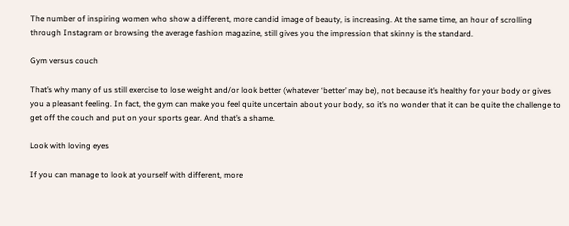The number of inspiring women who show a different, more candid image of beauty, is increasing. At the same time, an hour of scrolling through Instagram or browsing the average fashion magazine, still gives you the impression that skinny is the standard.

Gym versus couch

That’s why many of us still exercise to lose weight and/or look better (whatever ‘better’ may be), not because it’s healthy for your body or gives you a pleasant feeling. In fact, the gym can make you feel quite uncertain about your body, so it’s no wonder that it can be quite the challenge to get off the couch and put on your sports gear. And that’s a shame.

Look with loving eyes

If you can manage to look at yourself with different, more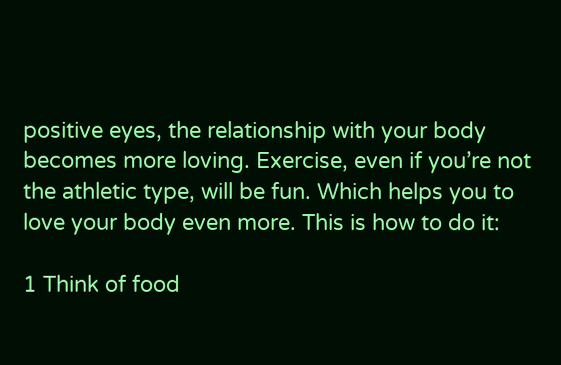positive eyes, the relationship with your body becomes more loving. Exercise, even if you’re not the athletic type, will be fun. Which helps you to love your body even more. This is how to do it:

1 Think of food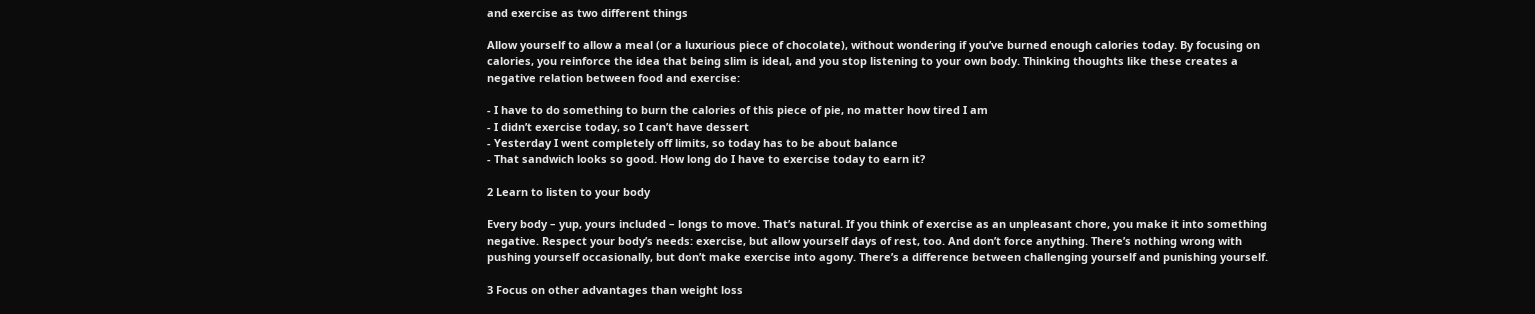and exercise as two different things

Allow yourself to allow a meal (or a luxurious piece of chocolate), without wondering if you’ve burned enough calories today. By focusing on calories, you reinforce the idea that being slim is ideal, and you stop listening to your own body. Thinking thoughts like these creates a negative relation between food and exercise:

- I have to do something to burn the calories of this piece of pie, no matter how tired I am
- I didn’t exercise today, so I can’t have dessert
- Yesterday I went completely off limits, so today has to be about balance
- That sandwich looks so good. How long do I have to exercise today to earn it?

2 Learn to listen to your body

Every body – yup, yours included – longs to move. That’s natural. If you think of exercise as an unpleasant chore, you make it into something negative. Respect your body’s needs: exercise, but allow yourself days of rest, too. And don’t force anything. There’s nothing wrong with pushing yourself occasionally, but don’t make exercise into agony. There’s a difference between challenging yourself and punishing yourself.

3 Focus on other advantages than weight loss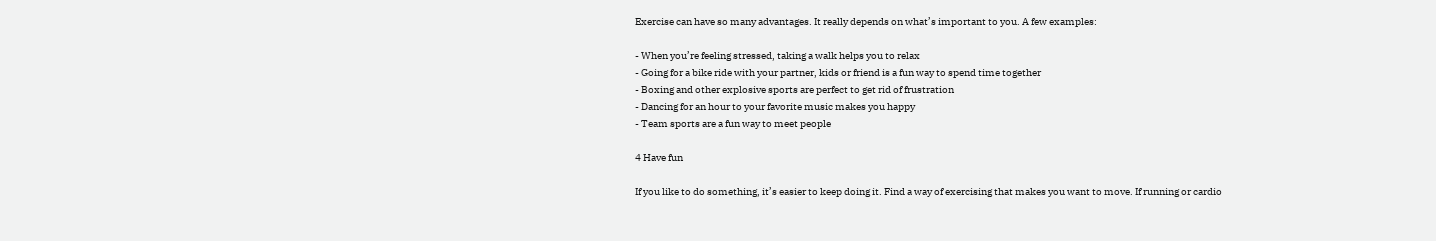Exercise can have so many advantages. It really depends on what’s important to you. A few examples:

- When you’re feeling stressed, taking a walk helps you to relax
- Going for a bike ride with your partner, kids or friend is a fun way to spend time together
- Boxing and other explosive sports are perfect to get rid of frustration
- Dancing for an hour to your favorite music makes you happy
- Team sports are a fun way to meet people

4 Have fun

If you like to do something, it’s easier to keep doing it. Find a way of exercising that makes you want to move. If running or cardio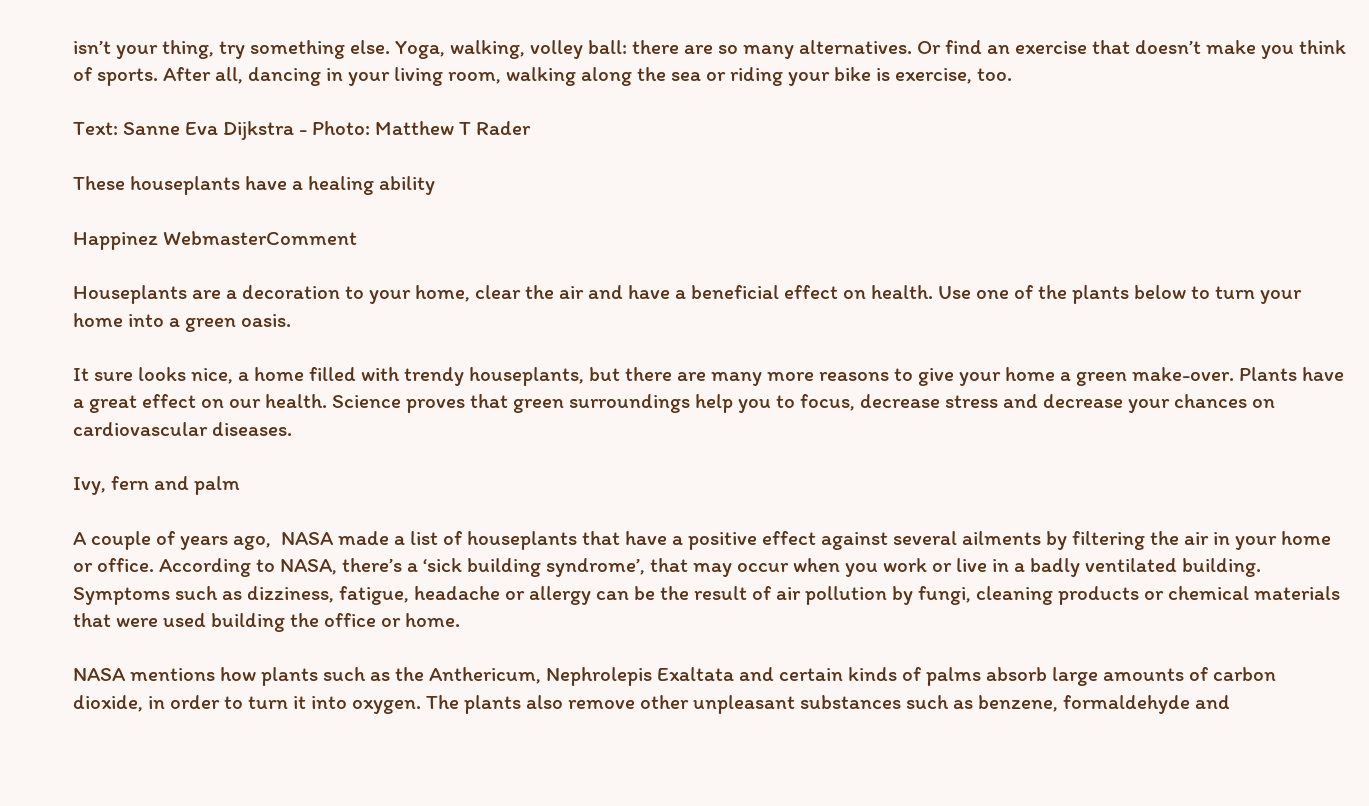isn’t your thing, try something else. Yoga, walking, volley ball: there are so many alternatives. Or find an exercise that doesn’t make you think of sports. After all, dancing in your living room, walking along the sea or riding your bike is exercise, too.

Text: Sanne Eva Dijkstra - Photo: Matthew T Rader

These houseplants have a healing ability

Happinez WebmasterComment

Houseplants are a decoration to your home, clear the air and have a beneficial effect on health. Use one of the plants below to turn your home into a green oasis.

It sure looks nice, a home filled with trendy houseplants, but there are many more reasons to give your home a green make-over. Plants have a great effect on our health. Science proves that green surroundings help you to focus, decrease stress and decrease your chances on cardiovascular diseases.

Ivy, fern and palm

A couple of years ago,  NASA made a list of houseplants that have a positive effect against several ailments by filtering the air in your home or office. According to NASA, there’s a ‘sick building syndrome’, that may occur when you work or live in a badly ventilated building. Symptoms such as dizziness, fatigue, headache or allergy can be the result of air pollution by fungi, cleaning products or chemical materials that were used building the office or home.

NASA mentions how plants such as the Anthericum, Nephrolepis Exaltata and certain kinds of palms absorb large amounts of carbon dioxide, in order to turn it into oxygen. The plants also remove other unpleasant substances such as benzene, formaldehyde and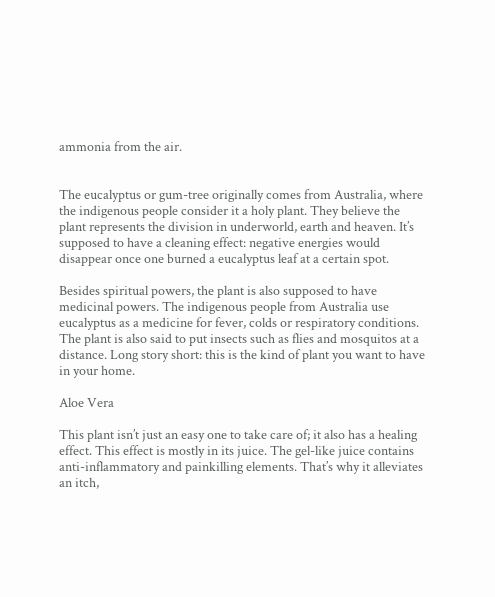ammonia from the air.


The eucalyptus or gum-tree originally comes from Australia, where the indigenous people consider it a holy plant. They believe the plant represents the division in underworld, earth and heaven. It’s supposed to have a cleaning effect: negative energies would disappear once one burned a eucalyptus leaf at a certain spot.

Besides spiritual powers, the plant is also supposed to have medicinal powers. The indigenous people from Australia use eucalyptus as a medicine for fever, colds or respiratory conditions. The plant is also said to put insects such as flies and mosquitos at a distance. Long story short: this is the kind of plant you want to have in your home.

Aloe Vera

This plant isn’t just an easy one to take care of; it also has a healing effect. This effect is mostly in its juice. The gel-like juice contains anti-inflammatory and painkilling elements. That’s why it alleviates an itch,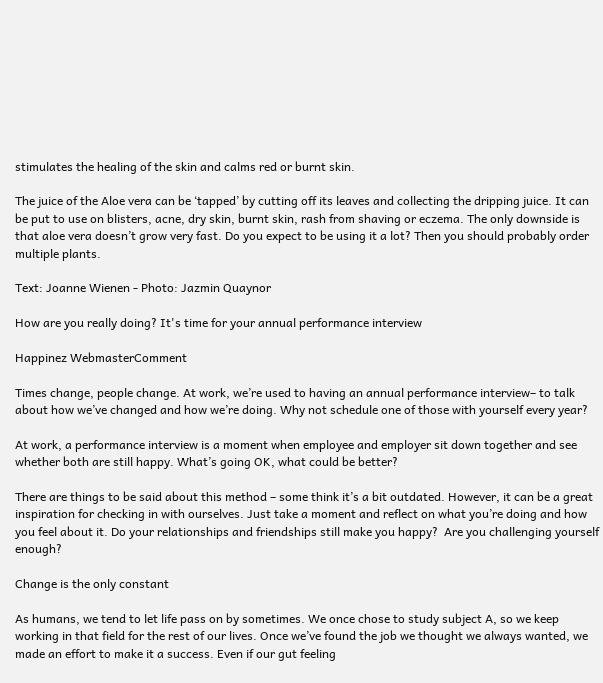stimulates the healing of the skin and calms red or burnt skin.

The juice of the Aloe vera can be ‘tapped’ by cutting off its leaves and collecting the dripping juice. It can be put to use on blisters, acne, dry skin, burnt skin, rash from shaving or eczema. The only downside is that aloe vera doesn’t grow very fast. Do you expect to be using it a lot? Then you should probably order multiple plants.

Text: Joanne Wienen - Photo: Jazmin Quaynor

How are you really doing? It's time for your annual performance interview

Happinez WebmasterComment

Times change, people change. At work, we’re used to having an annual performance interview– to talk about how we’ve changed and how we’re doing. Why not schedule one of those with yourself every year?

At work, a performance interview is a moment when employee and employer sit down together and see whether both are still happy. What’s going OK, what could be better?

There are things to be said about this method – some think it’s a bit outdated. However, it can be a great inspiration for checking in with ourselves. Just take a moment and reflect on what you’re doing and how you feel about it. Do your relationships and friendships still make you happy?  Are you challenging yourself enough?

Change is the only constant

As humans, we tend to let life pass on by sometimes. We once chose to study subject A, so we keep working in that field for the rest of our lives. Once we’ve found the job we thought we always wanted, we made an effort to make it a success. Even if our gut feeling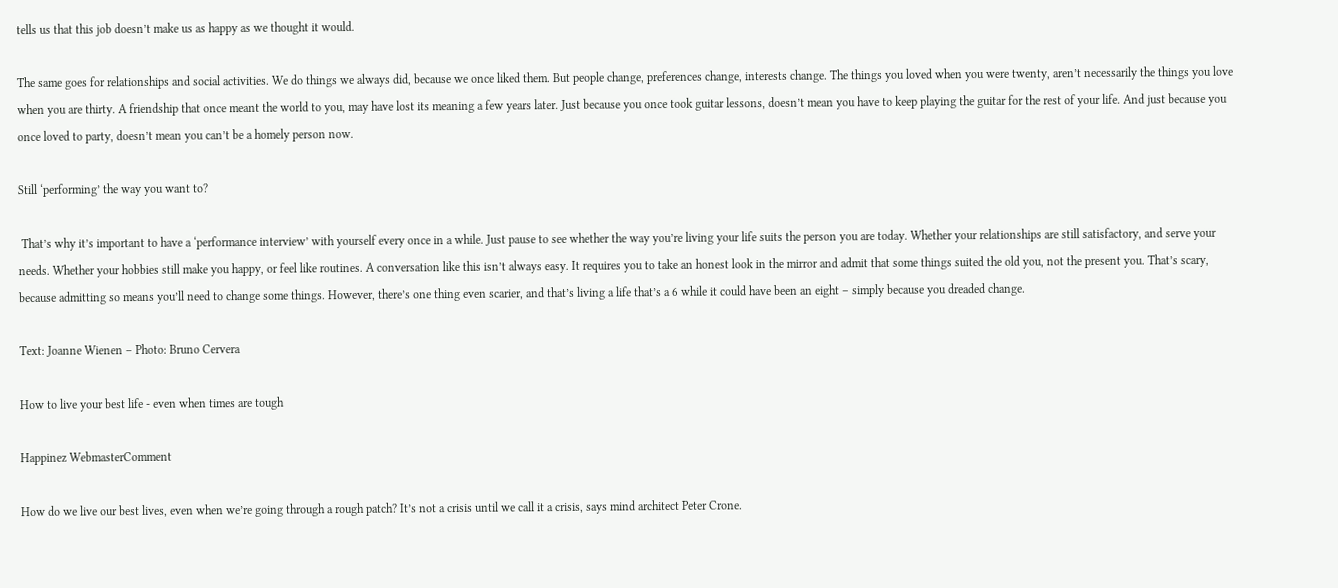tells us that this job doesn’t make us as happy as we thought it would.

The same goes for relationships and social activities. We do things we always did, because we once liked them. But people change, preferences change, interests change. The things you loved when you were twenty, aren’t necessarily the things you love when you are thirty. A friendship that once meant the world to you, may have lost its meaning a few years later. Just because you once took guitar lessons, doesn’t mean you have to keep playing the guitar for the rest of your life. And just because you once loved to party, doesn’t mean you can’t be a homely person now.

Still ‘performing’ the way you want to?

 That’s why it’s important to have a ‘performance interview’ with yourself every once in a while. Just pause to see whether the way you’re living your life suits the person you are today. Whether your relationships are still satisfactory, and serve your needs. Whether your hobbies still make you happy, or feel like routines. A conversation like this isn’t always easy. It requires you to take an honest look in the mirror and admit that some things suited the old you, not the present you. That’s scary, because admitting so means you’ll need to change some things. However, there’s one thing even scarier, and that’s living a life that’s a 6 while it could have been an eight – simply because you dreaded change.

Text: Joanne Wienen – Photo: Bruno Cervera

How to live your best life - even when times are tough

Happinez WebmasterComment

How do we live our best lives, even when we’re going through a rough patch? It’s not a crisis until we call it a crisis, says mind architect Peter Crone.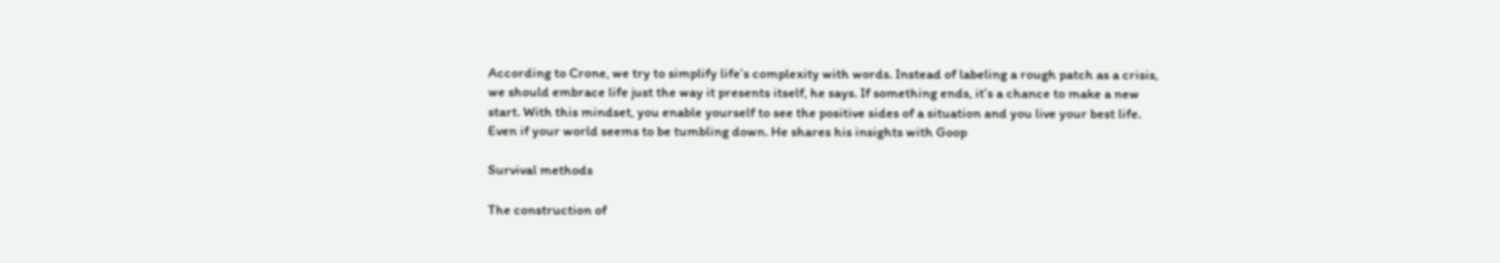According to Crone, we try to simplify life’s complexity with words. Instead of labeling a rough patch as a crisis, we should embrace life just the way it presents itself, he says. If something ends, it’s a chance to make a new start. With this mindset, you enable yourself to see the positive sides of a situation and you live your best life. Even if your world seems to be tumbling down. He shares his insights with Goop

Survival methods

The construction of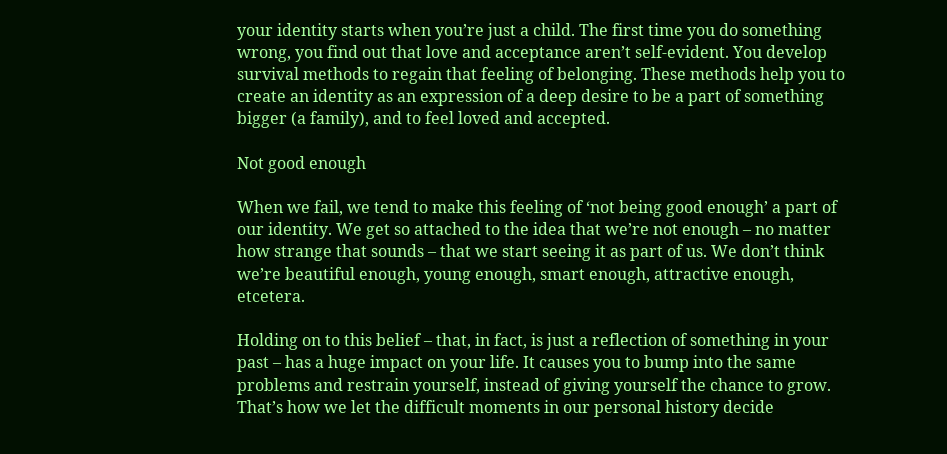your identity starts when you’re just a child. The first time you do something wrong, you find out that love and acceptance aren’t self-evident. You develop survival methods to regain that feeling of belonging. These methods help you to create an identity as an expression of a deep desire to be a part of something bigger (a family), and to feel loved and accepted.

Not good enough

When we fail, we tend to make this feeling of ‘not being good enough’ a part of our identity. We get so attached to the idea that we’re not enough – no matter how strange that sounds – that we start seeing it as part of us. We don’t think we’re beautiful enough, young enough, smart enough, attractive enough, etcetera.

Holding on to this belief – that, in fact, is just a reflection of something in your past – has a huge impact on your life. It causes you to bump into the same problems and restrain yourself, instead of giving yourself the chance to grow. That’s how we let the difficult moments in our personal history decide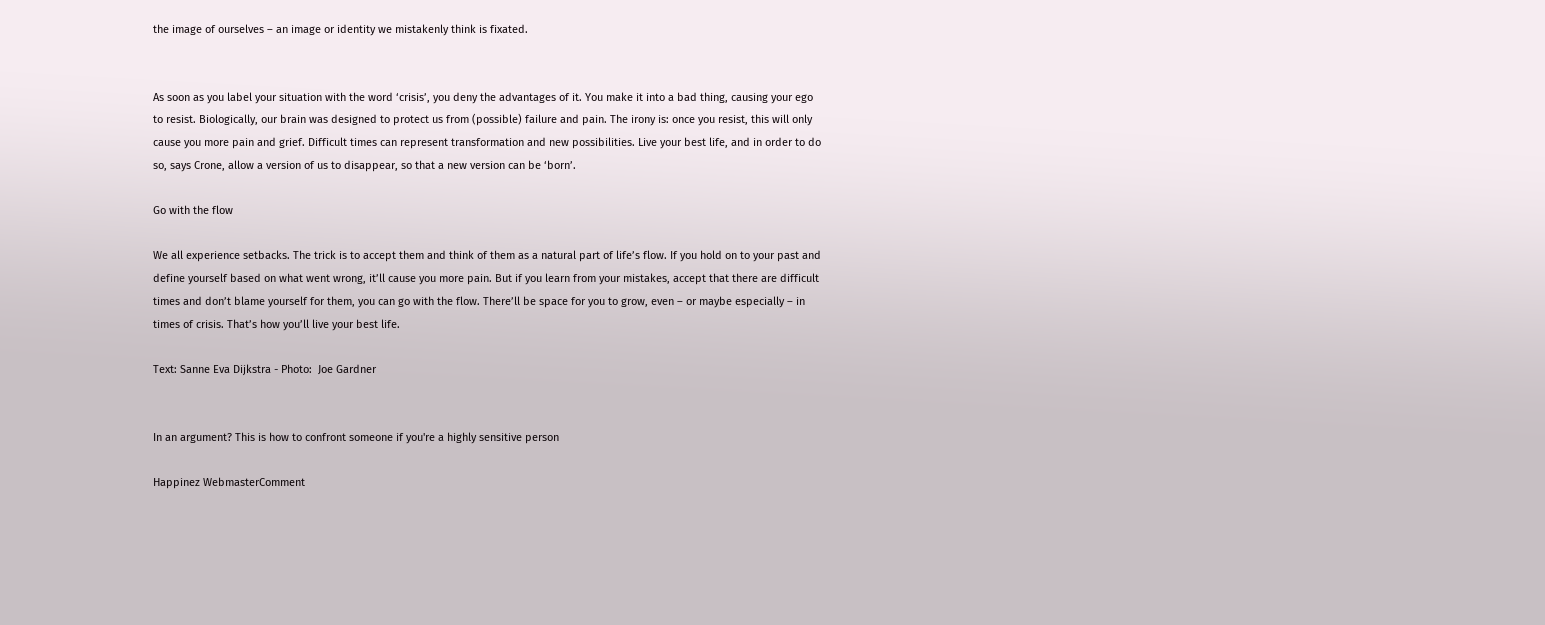the image of ourselves – an image or identity we mistakenly think is fixated.


As soon as you label your situation with the word ‘crisis’, you deny the advantages of it. You make it into a bad thing, causing your ego to resist. Biologically, our brain was designed to protect us from (possible) failure and pain. The irony is: once you resist, this will only cause you more pain and grief. Difficult times can represent transformation and new possibilities. Live your best life, and in order to do so, says Crone, allow a version of us to disappear, so that a new version can be ‘born’.

Go with the flow

We all experience setbacks. The trick is to accept them and think of them as a natural part of life’s flow. If you hold on to your past and define yourself based on what went wrong, it’ll cause you more pain. But if you learn from your mistakes, accept that there are difficult times and don’t blame yourself for them, you can go with the flow. There’ll be space for you to grow, even – or maybe especially – in times of crisis. That’s how you’ll live your best life.

Text: Sanne Eva Dijkstra - Photo:  Joe Gardner


In an argument? This is how to confront someone if you're a highly sensitive person

Happinez WebmasterComment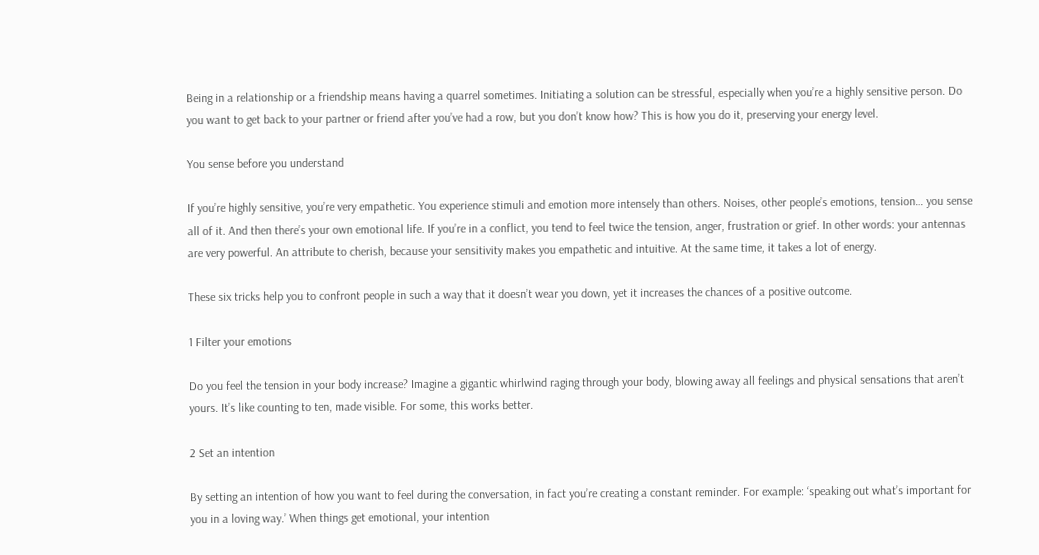Being in a relationship or a friendship means having a quarrel sometimes. Initiating a solution can be stressful, especially when you’re a highly sensitive person. Do you want to get back to your partner or friend after you’ve had a row, but you don’t know how? This is how you do it, preserving your energy level.

You sense before you understand

If you’re highly sensitive, you’re very empathetic. You experience stimuli and emotion more intensely than others. Noises, other people’s emotions, tension… you sense all of it. And then there’s your own emotional life. If you’re in a conflict, you tend to feel twice the tension, anger, frustration or grief. In other words: your antennas are very powerful. An attribute to cherish, because your sensitivity makes you empathetic and intuitive. At the same time, it takes a lot of energy.

These six tricks help you to confront people in such a way that it doesn’t wear you down, yet it increases the chances of a positive outcome.

1 Filter your emotions

Do you feel the tension in your body increase? Imagine a gigantic whirlwind raging through your body, blowing away all feelings and physical sensations that aren’t yours. It’s like counting to ten, made visible. For some, this works better.

2 Set an intention

By setting an intention of how you want to feel during the conversation, in fact you’re creating a constant reminder. For example: ‘speaking out what’s important for you in a loving way.’ When things get emotional, your intention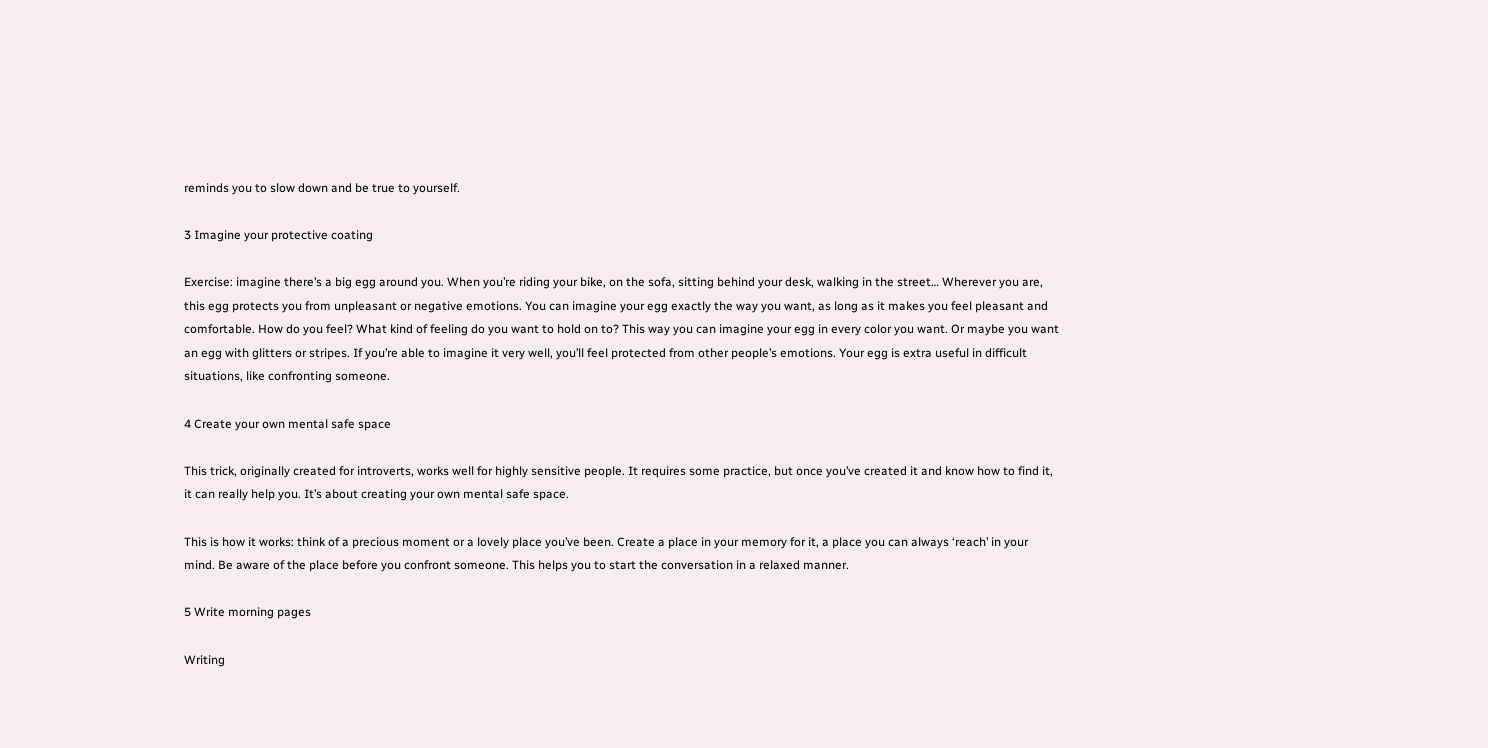reminds you to slow down and be true to yourself.

3 Imagine your protective coating

Exercise: imagine there’s a big egg around you. When you’re riding your bike, on the sofa, sitting behind your desk, walking in the street… Wherever you are, this egg protects you from unpleasant or negative emotions. You can imagine your egg exactly the way you want, as long as it makes you feel pleasant and comfortable. How do you feel? What kind of feeling do you want to hold on to? This way you can imagine your egg in every color you want. Or maybe you want an egg with glitters or stripes. If you’re able to imagine it very well, you’ll feel protected from other people’s emotions. Your egg is extra useful in difficult situations, like confronting someone.

4 Create your own mental safe space

This trick, originally created for introverts, works well for highly sensitive people. It requires some practice, but once you’ve created it and know how to find it, it can really help you. It’s about creating your own mental safe space.

This is how it works: think of a precious moment or a lovely place you’ve been. Create a place in your memory for it, a place you can always ‘reach’ in your mind. Be aware of the place before you confront someone. This helps you to start the conversation in a relaxed manner.

5 Write morning pages

Writing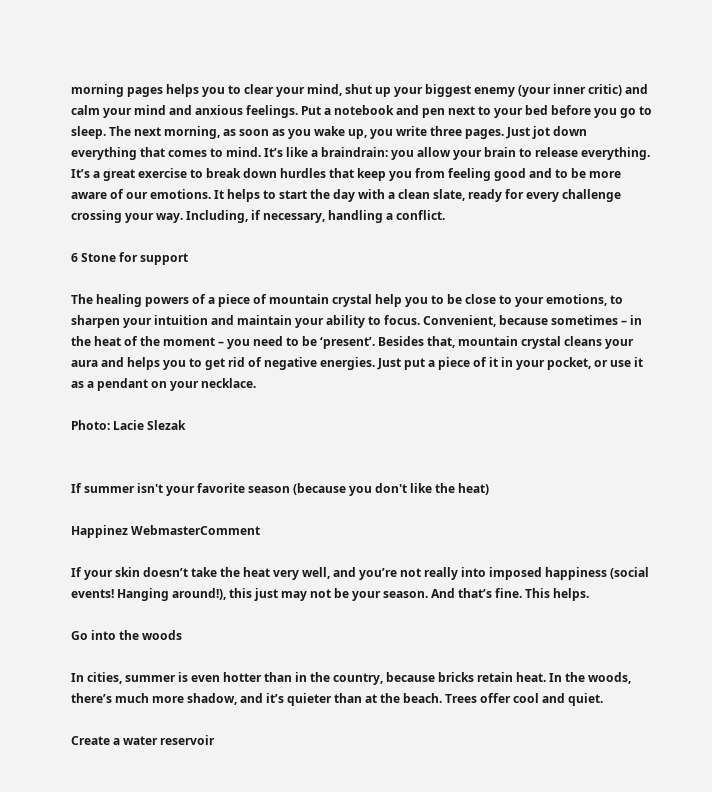morning pages helps you to clear your mind, shut up your biggest enemy (your inner critic) and calm your mind and anxious feelings. Put a notebook and pen next to your bed before you go to sleep. The next morning, as soon as you wake up, you write three pages. Just jot down everything that comes to mind. It’s like a braindrain: you allow your brain to release everything. It’s a great exercise to break down hurdles that keep you from feeling good and to be more aware of our emotions. It helps to start the day with a clean slate, ready for every challenge crossing your way. Including, if necessary, handling a conflict.

6 Stone for support

The healing powers of a piece of mountain crystal help you to be close to your emotions, to sharpen your intuition and maintain your ability to focus. Convenient, because sometimes – in the heat of the moment – you need to be ‘present’. Besides that, mountain crystal cleans your aura and helps you to get rid of negative energies. Just put a piece of it in your pocket, or use it as a pendant on your necklace.

Photo: Lacie Slezak


If summer isn't your favorite season (because you don't like the heat)

Happinez WebmasterComment

If your skin doesn’t take the heat very well, and you’re not really into imposed happiness (social events! Hanging around!), this just may not be your season. And that’s fine. This helps.

Go into the woods

In cities, summer is even hotter than in the country, because bricks retain heat. In the woods, there’s much more shadow, and it’s quieter than at the beach. Trees offer cool and quiet.

Create a water reservoir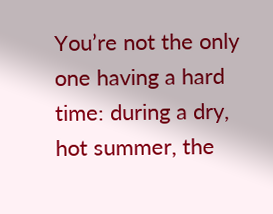You’re not the only one having a hard time: during a dry, hot summer, the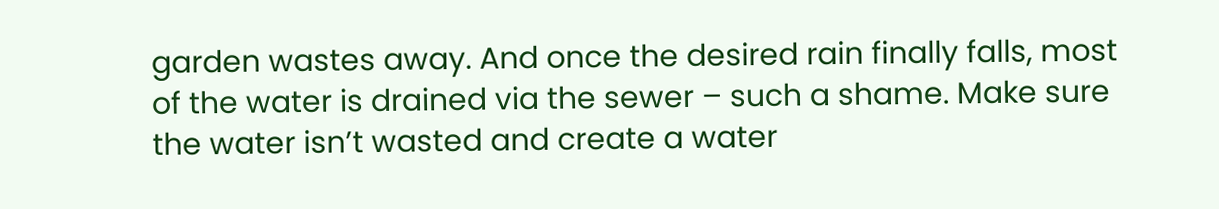garden wastes away. And once the desired rain finally falls, most of the water is drained via the sewer – such a shame. Make sure the water isn’t wasted and create a water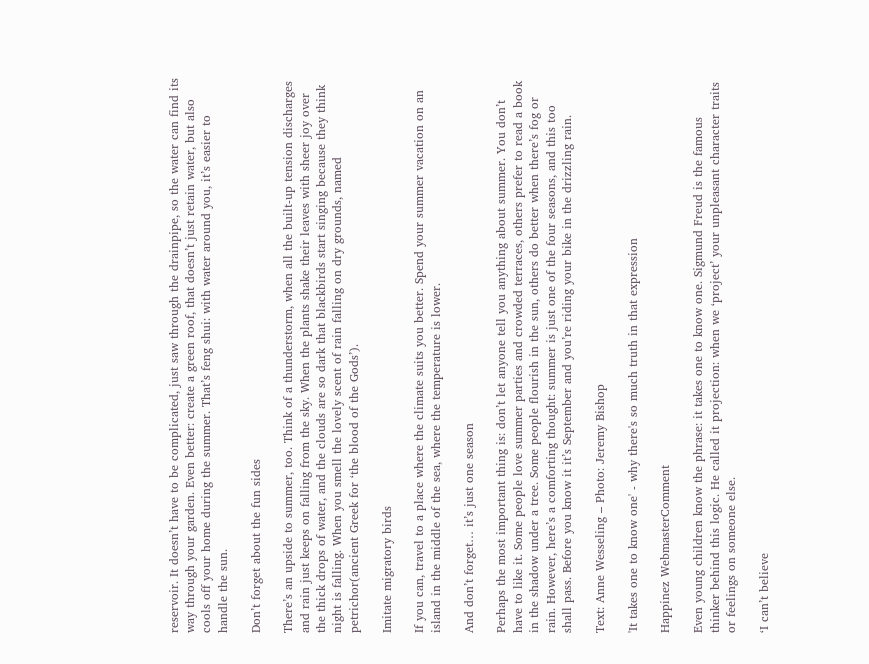reservoir. It doesn’t have to be complicated, just saw through the drainpipe, so the water can find its way through your garden. Even better: create a green roof, that doesn’t just retain water, but also cools off your home during the summer. That’s feng shui: with water around you, it’s easier to handle the sun.

Don’t forget about the fun sides

There’s an upside to summer, too. Think of a thunderstorm, when all the built-up tension discharges and rain just keeps on falling from the sky. When the plants shake their leaves with sheer joy over the thick drops of water, and the clouds are so dark that blackbirds start singing because they think night is falling. When you smell the lovely scent of rain falling on dry grounds, named petrichor(ancient Greek for ‘the blood of the Gods’).

Imitate migratory birds

If you can, travel to a place where the climate suits you better. Spend your summer vacation on an island in the middle of the sea, where the temperature is lower.

And don’t forget… it’s just one season

Perhaps the most important thing is: don’t let anyone tell you anything about summer. You don’t have to like it. Some people love summer parties and crowded terraces, others prefer to read a book in the shadow under a tree. Some people flourish in the sun, others do better when there’s fog or rain. However, here’s a comforting thought: summer is just one of the four seasons, and this too shall pass. Before you know it it’s September and you’re riding your bike in the drizzling rain.

Text: Anne Wesseling – Photo: Jeremy Bishop

'It takes one to know one' - why there's so much truth in that expression

Happinez WebmasterComment

Even young children know the phrase: it takes one to know one. Sigmund Freud is the famous thinker behind this logic. He called it projection: when we ‘project’ your unpleasant character traits or feelings on someone else.

‘I can’t believe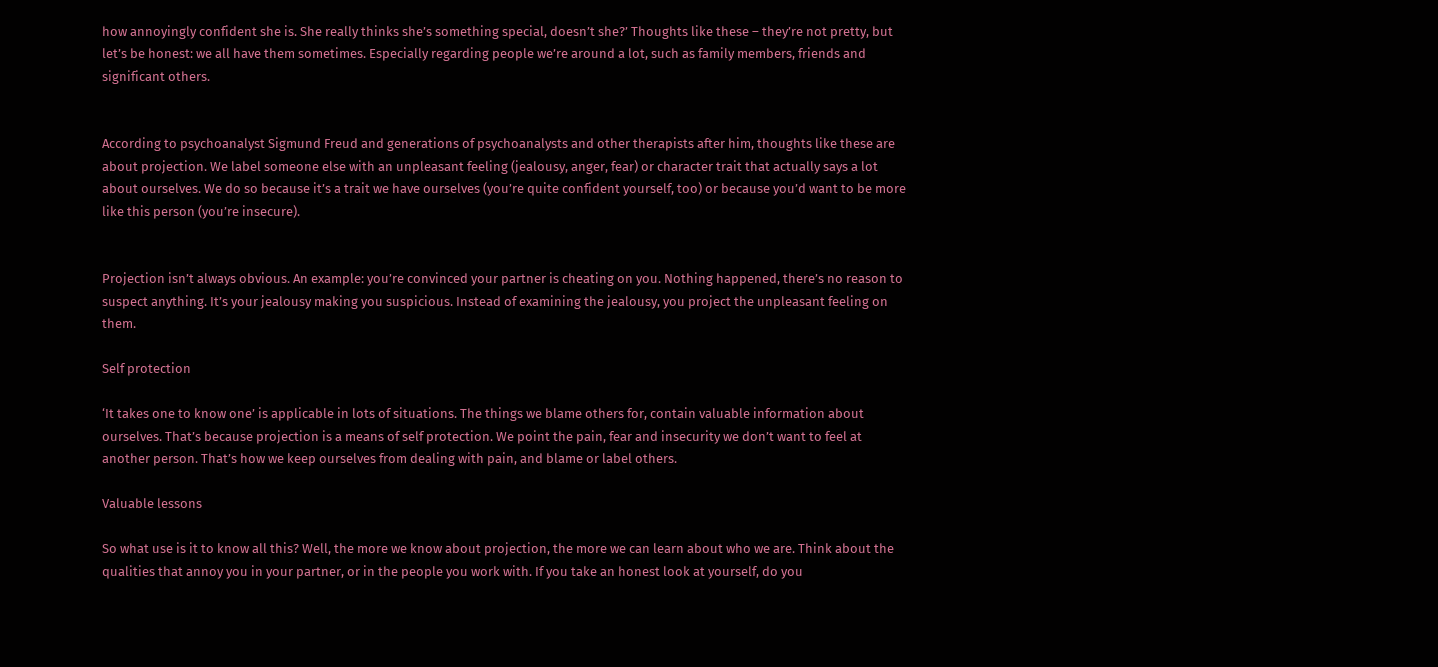how annoyingly confident she is. She really thinks she’s something special, doesn’t she?’ Thoughts like these – they’re not pretty, but let’s be honest: we all have them sometimes. Especially regarding people we’re around a lot, such as family members, friends and significant others.


According to psychoanalyst Sigmund Freud and generations of psychoanalysts and other therapists after him, thoughts like these are about projection. We label someone else with an unpleasant feeling (jealousy, anger, fear) or character trait that actually says a lot about ourselves. We do so because it’s a trait we have ourselves (you’re quite confident yourself, too) or because you’d want to be more like this person (you’re insecure).


Projection isn’t always obvious. An example: you’re convinced your partner is cheating on you. Nothing happened, there’s no reason to suspect anything. It’s your jealousy making you suspicious. Instead of examining the jealousy, you project the unpleasant feeling on them.

Self protection

‘It takes one to know one’ is applicable in lots of situations. The things we blame others for, contain valuable information about ourselves. That’s because projection is a means of self protection. We point the pain, fear and insecurity we don’t want to feel at another person. That’s how we keep ourselves from dealing with pain, and blame or label others.

Valuable lessons

So what use is it to know all this? Well, the more we know about projection, the more we can learn about who we are. Think about the qualities that annoy you in your partner, or in the people you work with. If you take an honest look at yourself, do you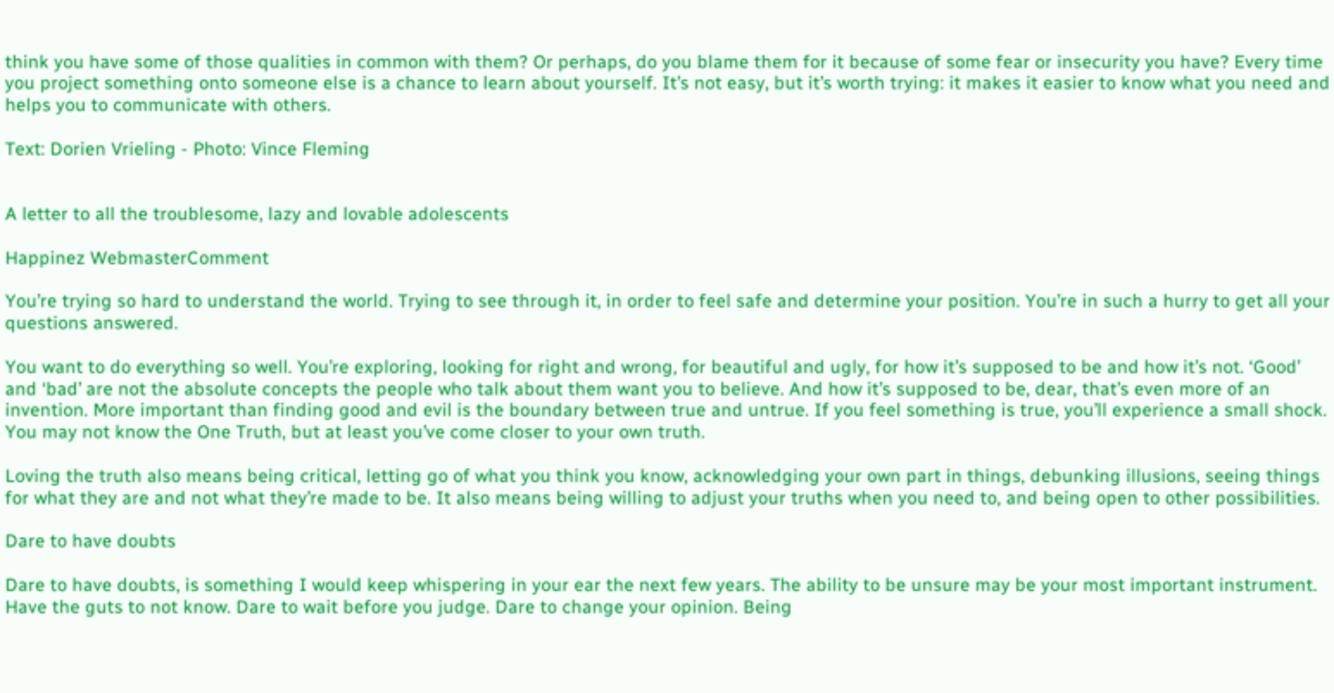think you have some of those qualities in common with them? Or perhaps, do you blame them for it because of some fear or insecurity you have? Every time you project something onto someone else is a chance to learn about yourself. It’s not easy, but it’s worth trying: it makes it easier to know what you need and helps you to communicate with others.

Text: Dorien Vrieling - Photo: Vince Fleming


A letter to all the troublesome, lazy and lovable adolescents

Happinez WebmasterComment

You’re trying so hard to understand the world. Trying to see through it, in order to feel safe and determine your position. You’re in such a hurry to get all your questions answered.

You want to do everything so well. You’re exploring, looking for right and wrong, for beautiful and ugly, for how it’s supposed to be and how it’s not. ‘Good’ and ‘bad’ are not the absolute concepts the people who talk about them want you to believe. And how it’s supposed to be, dear, that’s even more of an invention. More important than finding good and evil is the boundary between true and untrue. If you feel something is true, you’ll experience a small shock. You may not know the One Truth, but at least you’ve come closer to your own truth.

Loving the truth also means being critical, letting go of what you think you know, acknowledging your own part in things, debunking illusions, seeing things for what they are and not what they’re made to be. It also means being willing to adjust your truths when you need to, and being open to other possibilities.

Dare to have doubts

Dare to have doubts, is something I would keep whispering in your ear the next few years. The ability to be unsure may be your most important instrument. Have the guts to not know. Dare to wait before you judge. Dare to change your opinion. Being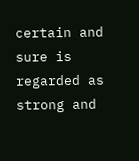certain and sure is regarded as strong and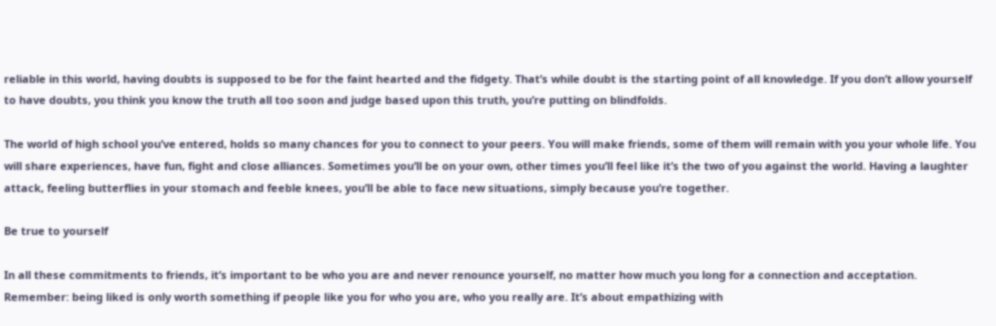reliable in this world, having doubts is supposed to be for the faint hearted and the fidgety. That’s while doubt is the starting point of all knowledge. If you don’t allow yourself to have doubts, you think you know the truth all too soon and judge based upon this truth, you’re putting on blindfolds.

The world of high school you’ve entered, holds so many chances for you to connect to your peers. You will make friends, some of them will remain with you your whole life. You will share experiences, have fun, fight and close alliances. Sometimes you’ll be on your own, other times you’ll feel like it’s the two of you against the world. Having a laughter attack, feeling butterflies in your stomach and feeble knees, you’ll be able to face new situations, simply because you’re together.

Be true to yourself

In all these commitments to friends, it’s important to be who you are and never renounce yourself, no matter how much you long for a connection and acceptation. Remember: being liked is only worth something if people like you for who you are, who you really are. It’s about empathizing with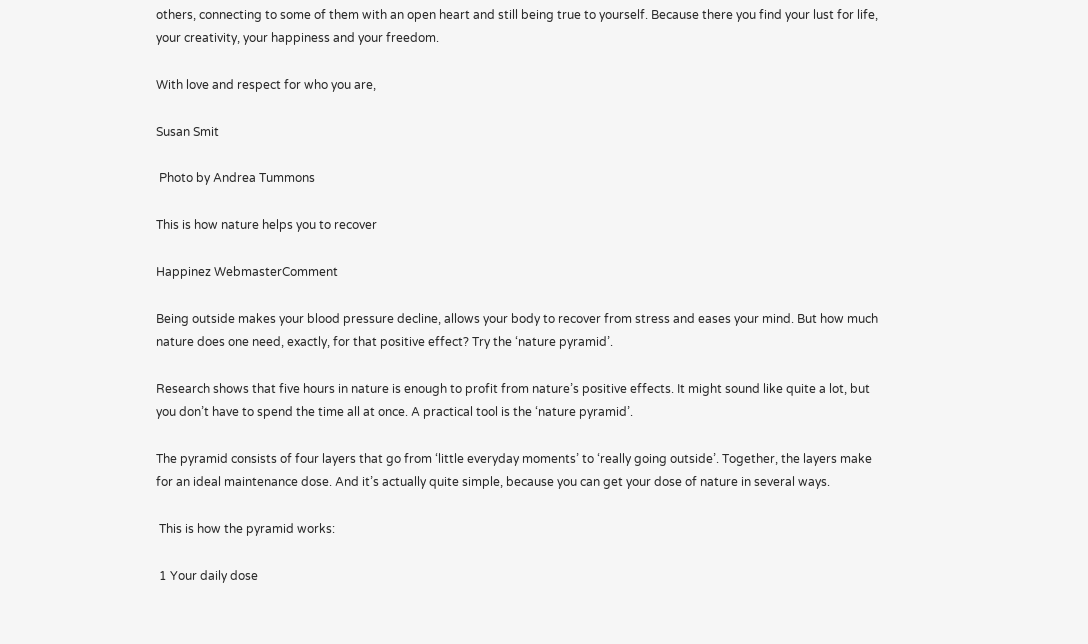others, connecting to some of them with an open heart and still being true to yourself. Because there you find your lust for life, your creativity, your happiness and your freedom.

With love and respect for who you are,

Susan Smit

 Photo by Andrea Tummons

This is how nature helps you to recover

Happinez WebmasterComment

Being outside makes your blood pressure decline, allows your body to recover from stress and eases your mind. But how much nature does one need, exactly, for that positive effect? Try the ‘nature pyramid’.

Research shows that five hours in nature is enough to profit from nature’s positive effects. It might sound like quite a lot, but you don’t have to spend the time all at once. A practical tool is the ‘nature pyramid’.

The pyramid consists of four layers that go from ‘little everyday moments’ to ‘really going outside’. Together, the layers make for an ideal maintenance dose. And it’s actually quite simple, because you can get your dose of nature in several ways.

 This is how the pyramid works:

 1 Your daily dose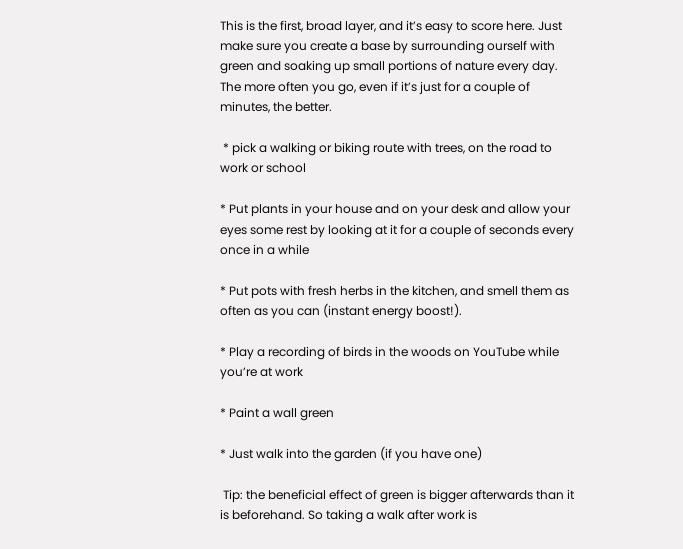This is the first, broad layer, and it’s easy to score here. Just make sure you create a base by surrounding ourself with green and soaking up small portions of nature every day. The more often you go, even if it’s just for a couple of minutes, the better.

 * pick a walking or biking route with trees, on the road to work or school

* Put plants in your house and on your desk and allow your eyes some rest by looking at it for a couple of seconds every once in a while

* Put pots with fresh herbs in the kitchen, and smell them as often as you can (instant energy boost!).

* Play a recording of birds in the woods on YouTube while you’re at work

* Paint a wall green

* Just walk into the garden (if you have one)

 Tip: the beneficial effect of green is bigger afterwards than it is beforehand. So taking a walk after work is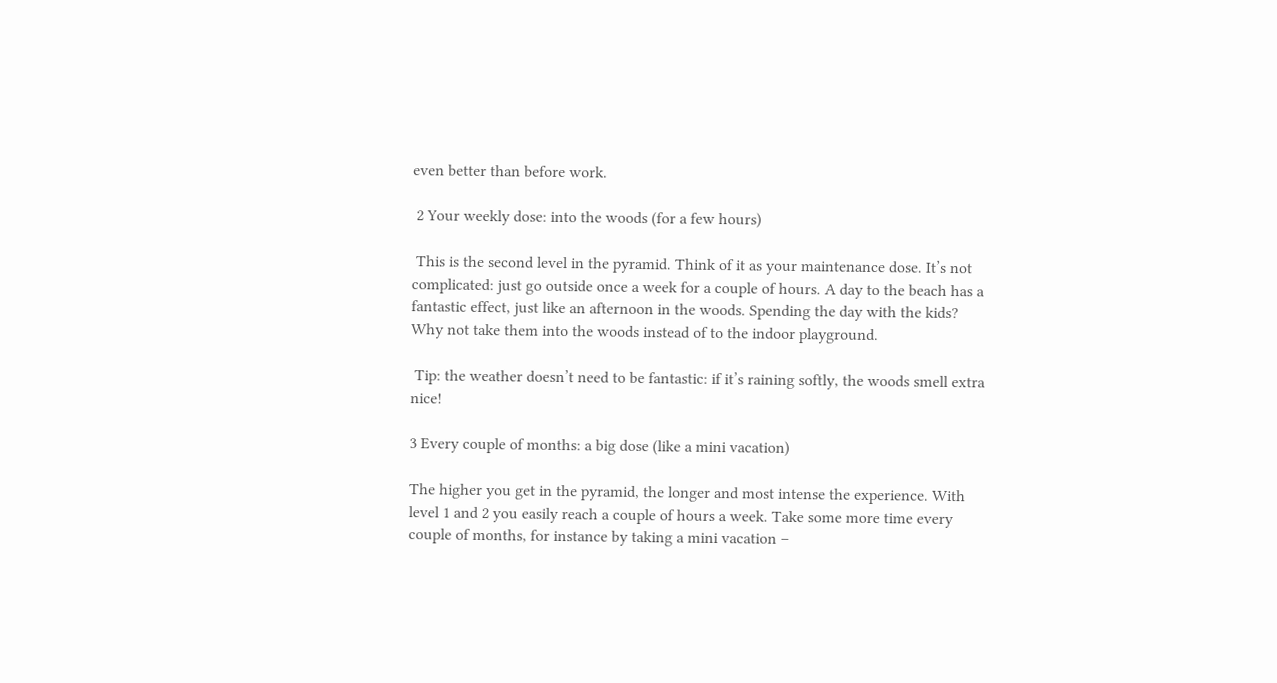even better than before work.

 2 Your weekly dose: into the woods (for a few hours)

 This is the second level in the pyramid. Think of it as your maintenance dose. It’s not complicated: just go outside once a week for a couple of hours. A day to the beach has a fantastic effect, just like an afternoon in the woods. Spending the day with the kids? Why not take them into the woods instead of to the indoor playground.

 Tip: the weather doesn’t need to be fantastic: if it’s raining softly, the woods smell extra nice!

3 Every couple of months: a big dose (like a mini vacation)

The higher you get in the pyramid, the longer and most intense the experience. With level 1 and 2 you easily reach a couple of hours a week. Take some more time every couple of months, for instance by taking a mini vacation –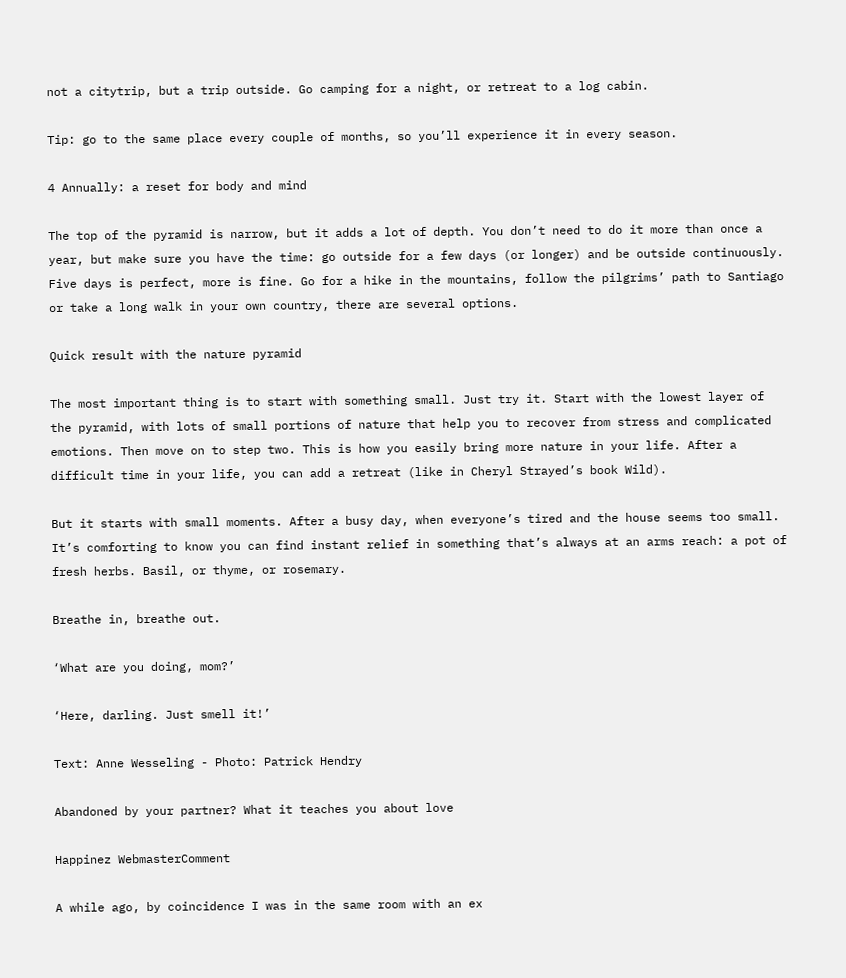not a citytrip, but a trip outside. Go camping for a night, or retreat to a log cabin.

Tip: go to the same place every couple of months, so you’ll experience it in every season.

4 Annually: a reset for body and mind

The top of the pyramid is narrow, but it adds a lot of depth. You don’t need to do it more than once a year, but make sure you have the time: go outside for a few days (or longer) and be outside continuously. Five days is perfect, more is fine. Go for a hike in the mountains, follow the pilgrims’ path to Santiago or take a long walk in your own country, there are several options.

Quick result with the nature pyramid

The most important thing is to start with something small. Just try it. Start with the lowest layer of the pyramid, with lots of small portions of nature that help you to recover from stress and complicated emotions. Then move on to step two. This is how you easily bring more nature in your life. After a difficult time in your life, you can add a retreat (like in Cheryl Strayed’s book Wild).

But it starts with small moments. After a busy day, when everyone’s tired and the house seems too small. It’s comforting to know you can find instant relief in something that’s always at an arms reach: a pot of fresh herbs. Basil, or thyme, or rosemary.

Breathe in, breathe out.

‘What are you doing, mom?’

‘Here, darling. Just smell it!’

Text: Anne Wesseling - Photo: Patrick Hendry

Abandoned by your partner? What it teaches you about love

Happinez WebmasterComment

A while ago, by coincidence I was in the same room with an ex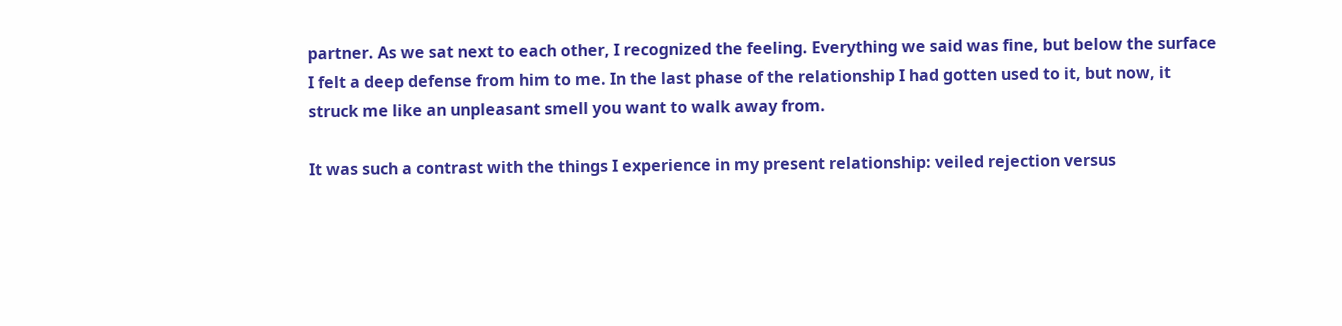partner. As we sat next to each other, I recognized the feeling. Everything we said was fine, but below the surface I felt a deep defense from him to me. In the last phase of the relationship I had gotten used to it, but now, it struck me like an unpleasant smell you want to walk away from.

It was such a contrast with the things I experience in my present relationship: veiled rejection versus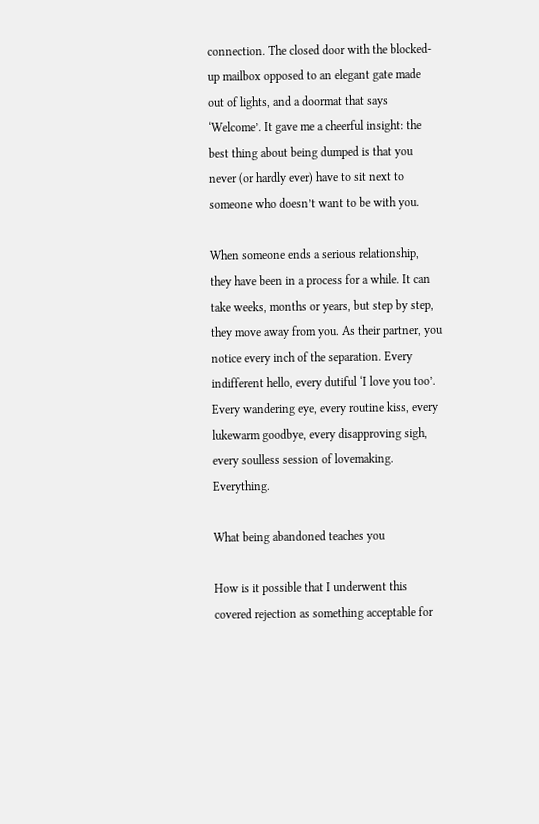connection. The closed door with the blocked-up mailbox opposed to an elegant gate made out of lights, and a doormat that says ‘Welcome’. It gave me a cheerful insight: the best thing about being dumped is that you never (or hardly ever) have to sit next to someone who doesn’t want to be with you.

When someone ends a serious relationship, they have been in a process for a while. It can take weeks, months or years, but step by step, they move away from you. As their partner, you notice every inch of the separation. Every indifferent hello, every dutiful ‘I love you too’. Every wandering eye, every routine kiss, every lukewarm goodbye, every disapproving sigh, every soulless session of lovemaking. Everything.

What being abandoned teaches you

How is it possible that I underwent this covered rejection as something acceptable for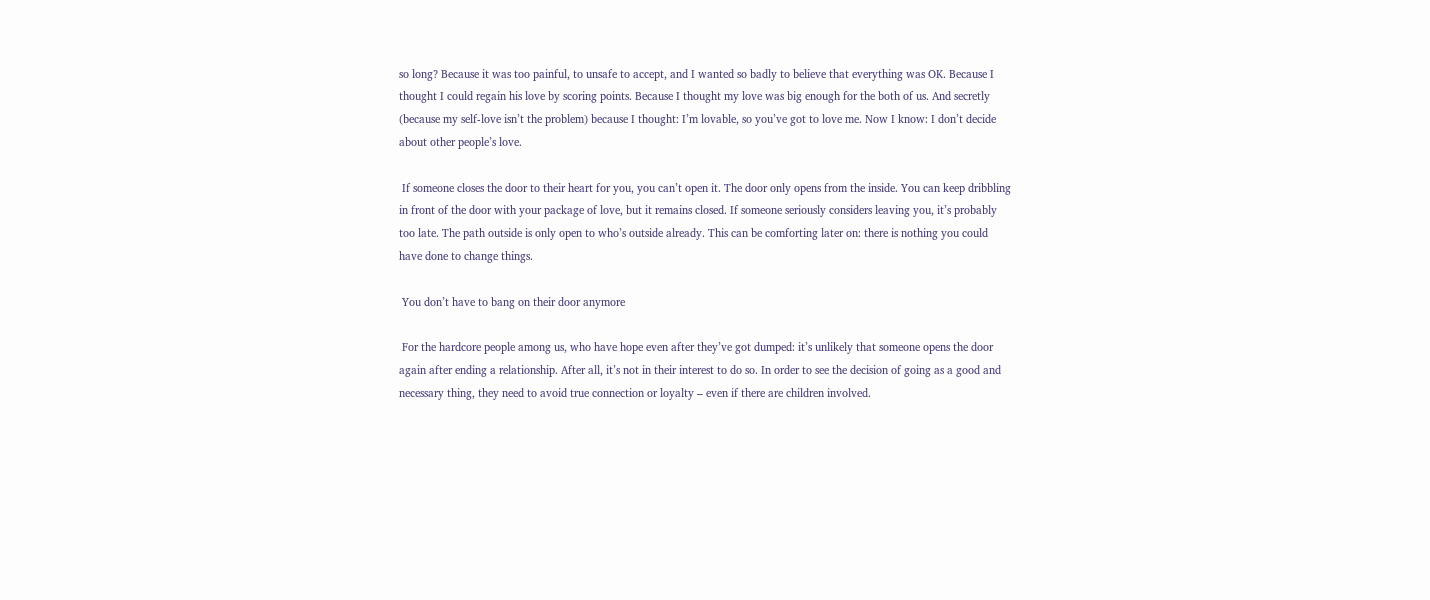so long? Because it was too painful, to unsafe to accept, and I wanted so badly to believe that everything was OK. Because I thought I could regain his love by scoring points. Because I thought my love was big enough for the both of us. And secretly (because my self-love isn’t the problem) because I thought: I’m lovable, so you’ve got to love me. Now I know: I don’t decide about other people’s love.

 If someone closes the door to their heart for you, you can’t open it. The door only opens from the inside. You can keep dribbling in front of the door with your package of love, but it remains closed. If someone seriously considers leaving you, it’s probably too late. The path outside is only open to who’s outside already. This can be comforting later on: there is nothing you could have done to change things.

 You don’t have to bang on their door anymore

 For the hardcore people among us, who have hope even after they’ve got dumped: it’s unlikely that someone opens the door again after ending a relationship. After all, it’s not in their interest to do so. In order to see the decision of going as a good and necessary thing, they need to avoid true connection or loyalty – even if there are children involved.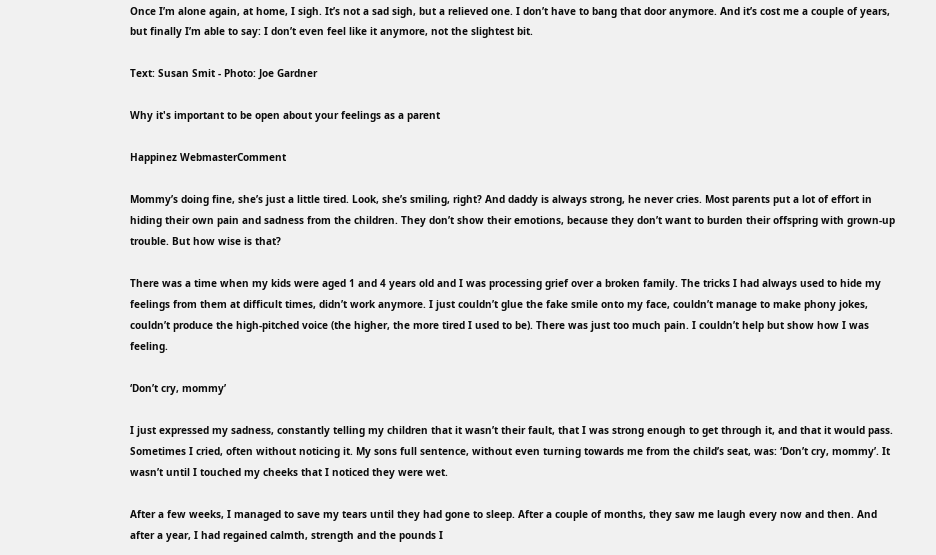Once I’m alone again, at home, I sigh. It’s not a sad sigh, but a relieved one. I don’t have to bang that door anymore. And it’s cost me a couple of years, but finally I’m able to say: I don’t even feel like it anymore, not the slightest bit.

Text: Susan Smit - Photo: Joe Gardner

Why it's important to be open about your feelings as a parent

Happinez WebmasterComment

Mommy’s doing fine, she’s just a little tired. Look, she’s smiling, right? And daddy is always strong, he never cries. Most parents put a lot of effort in hiding their own pain and sadness from the children. They don’t show their emotions, because they don’t want to burden their offspring with grown-up trouble. But how wise is that?

There was a time when my kids were aged 1 and 4 years old and I was processing grief over a broken family. The tricks I had always used to hide my feelings from them at difficult times, didn’t work anymore. I just couldn’t glue the fake smile onto my face, couldn’t manage to make phony jokes, couldn’t produce the high-pitched voice (the higher, the more tired I used to be). There was just too much pain. I couldn’t help but show how I was feeling.

‘Don’t cry, mommy’

I just expressed my sadness, constantly telling my children that it wasn’t their fault, that I was strong enough to get through it, and that it would pass. Sometimes I cried, often without noticing it. My sons full sentence, without even turning towards me from the child’s seat, was: ‘Don’t cry, mommy’. It wasn’t until I touched my cheeks that I noticed they were wet.

After a few weeks, I managed to save my tears until they had gone to sleep. After a couple of months, they saw me laugh every now and then. And after a year, I had regained calmth, strength and the pounds I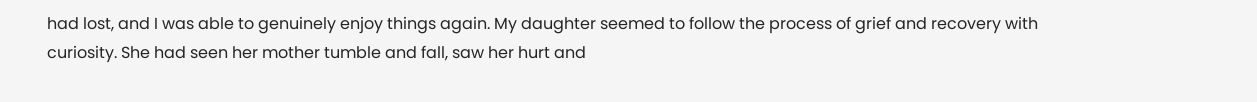had lost, and I was able to genuinely enjoy things again. My daughter seemed to follow the process of grief and recovery with curiosity. She had seen her mother tumble and fall, saw her hurt and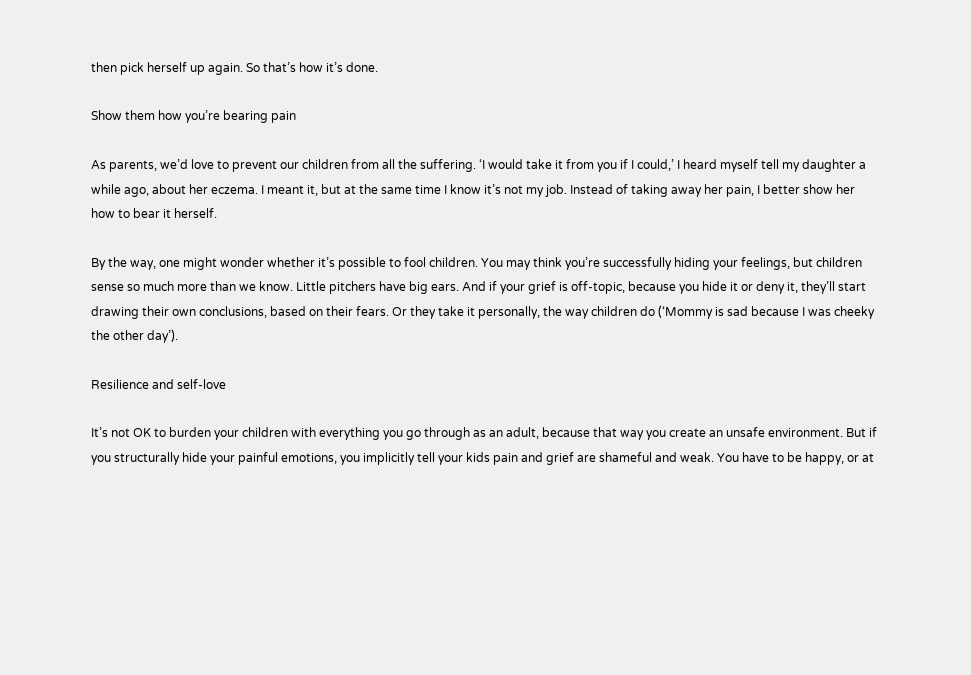then pick herself up again. So that’s how it’s done.

Show them how you’re bearing pain

As parents, we’d love to prevent our children from all the suffering. ‘I would take it from you if I could,’ I heard myself tell my daughter a while ago, about her eczema. I meant it, but at the same time I know it’s not my job. Instead of taking away her pain, I better show her how to bear it herself.

By the way, one might wonder whether it’s possible to fool children. You may think you’re successfully hiding your feelings, but children sense so much more than we know. Little pitchers have big ears. And if your grief is off-topic, because you hide it or deny it, they’ll start drawing their own conclusions, based on their fears. Or they take it personally, the way children do (‘Mommy is sad because I was cheeky the other day’).

Resilience and self-love

It’s not OK to burden your children with everything you go through as an adult, because that way you create an unsafe environment. But if you structurally hide your painful emotions, you implicitly tell your kids pain and grief are shameful and weak. You have to be happy, or at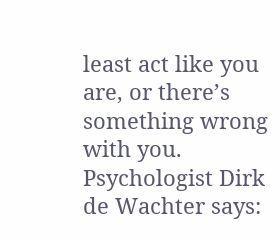least act like you are, or there’s something wrong with you. Psychologist Dirk de Wachter says: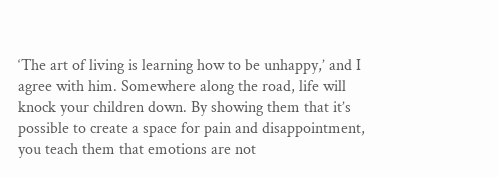‘The art of living is learning how to be unhappy,’ and I agree with him. Somewhere along the road, life will knock your children down. By showing them that it’s possible to create a space for pain and disappointment, you teach them that emotions are not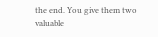the end. You give them two valuable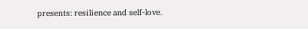presents: resilience and self-love.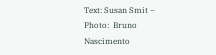Text: Susan Smit – Photo:  Bruno Nascimento